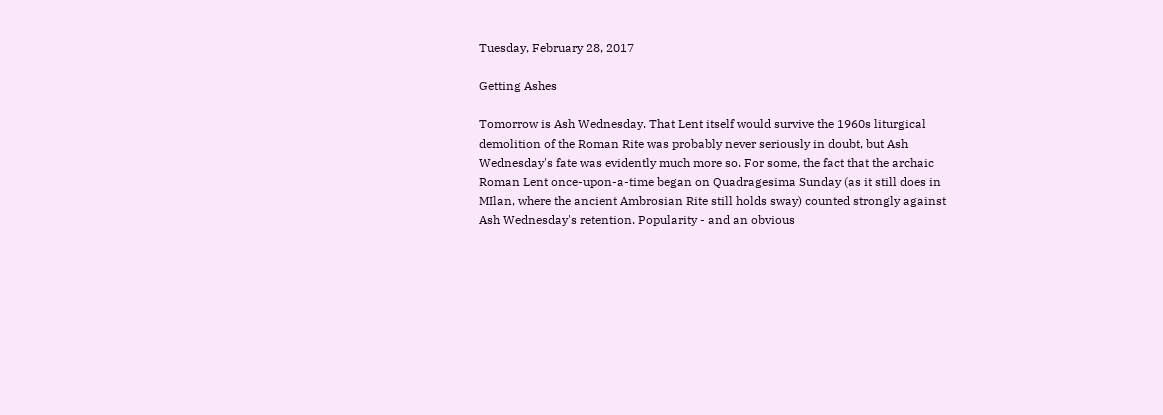Tuesday, February 28, 2017

Getting Ashes

Tomorrow is Ash Wednesday. That Lent itself would survive the 1960s liturgical demolition of the Roman Rite was probably never seriously in doubt, but Ash Wednesday's fate was evidently much more so. For some, the fact that the archaic Roman Lent once-upon-a-time began on Quadragesima Sunday (as it still does in MIlan, where the ancient Ambrosian Rite still holds sway) counted strongly against Ash Wednesday's retention. Popularity - and an obvious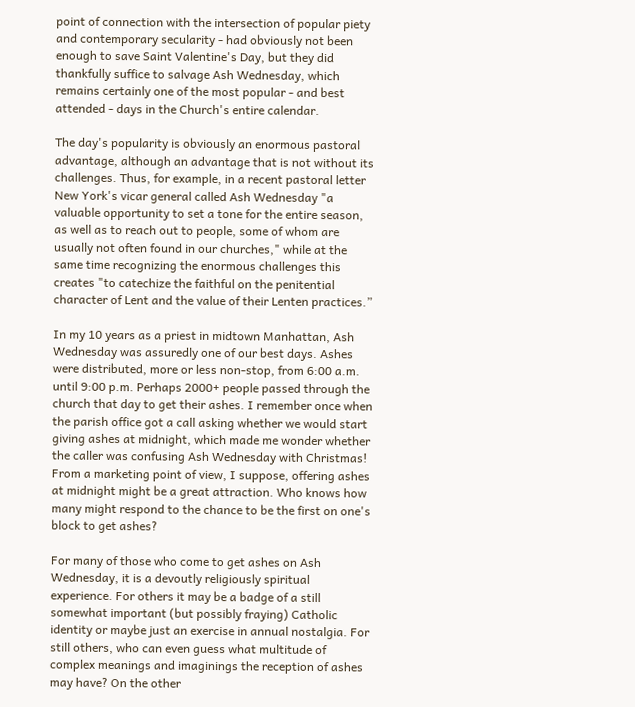point of connection with the intersection of popular piety and contemporary secularity - had obviously not been enough to save Saint Valentine's Day, but they did thankfully suffice to salvage Ash Wednesday, which remains certainly one of the most popular - and best attended - days in the Church's entire calendar.

The day's popularity is obviously an enormous pastoral advantage, although an advantage that is not without its challenges. Thus, for example, in a recent pastoral letter New York's vicar general called Ash Wednesday "a valuable opportunity to set a tone for the entire season, as well as to reach out to people, some of whom are usually not often found in our churches," while at the same time recognizing the enormous challenges this creates "to catechize the faithful on the penitential character of Lent and the value of their Lenten practices.”

In my 10 years as a priest in midtown Manhattan, Ash Wednesday was assuredly one of our best days. Ashes were distributed, more or less non-stop, from 6:00 a.m. until 9:00 p.m. Perhaps 2000+ people passed through the church that day to get their ashes. I remember once when the parish office got a call asking whether we would start giving ashes at midnight, which made me wonder whether the caller was confusing Ash Wednesday with Christmas! From a marketing point of view, I suppose, offering ashes at midnight might be a great attraction. Who knows how many might respond to the chance to be the first on one's block to get ashes?

For many of those who come to get ashes on Ash Wednesday, it is a devoutly religiously spiritual experience. For others it may be a badge of a still somewhat important (but possibly fraying) Catholic identity or maybe just an exercise in annual nostalgia. For still others, who can even guess what multitude of complex meanings and imaginings the reception of ashes may have? On the other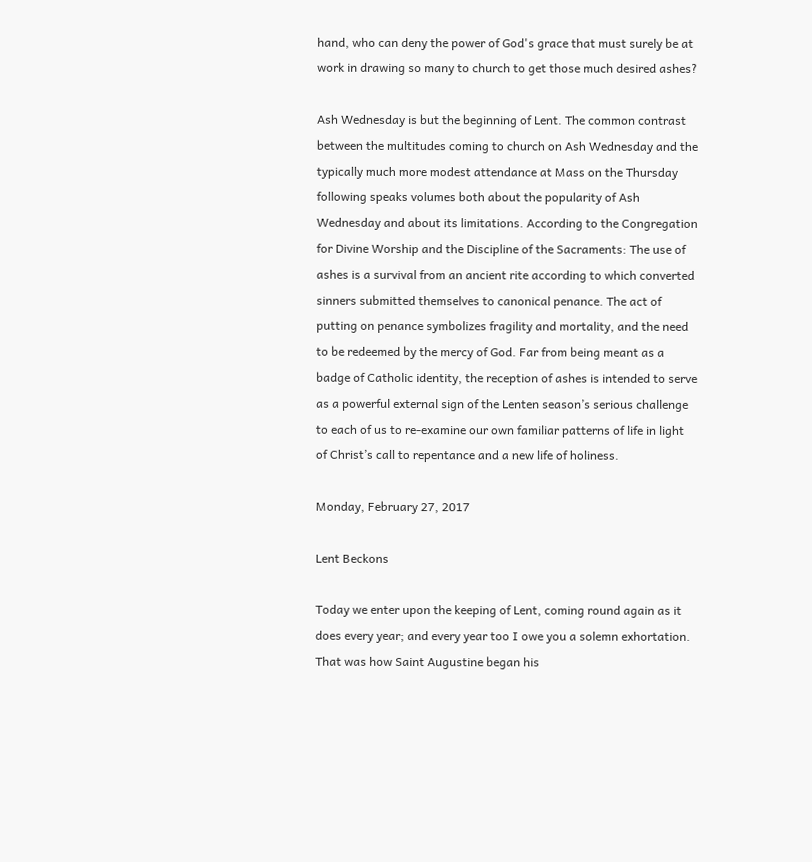hand, who can deny the power of God's grace that must surely be at work in drawing so many to church to get those much desired ashes?

Ash Wednesday is but the beginning of Lent. The common contrast between the multitudes coming to church on Ash Wednesday and the typically much more modest attendance at Mass on the Thursday following speaks volumes both about the popularity of Ash Wednesday and about its limitations. According to the Congregation for Divine Worship and the Discipline of the Sacraments: The use of ashes is a survival from an ancient rite according to which converted sinners submitted themselves to canonical penance. The act of putting on penance symbolizes fragility and mortality, and the need to be redeemed by the mercy of God. Far from being meant as a badge of Catholic identity, the reception of ashes is intended to serve as a powerful external sign of the Lenten season’s serious challenge to each of us to re-examine our own familiar patterns of life in light of Christ’s call to repentance and a new life of holiness.

Monday, February 27, 2017

Lent Beckons

Today we enter upon the keeping of Lent, coming round again as it does every year; and every year too I owe you a solemn exhortation. That was how Saint Augustine began his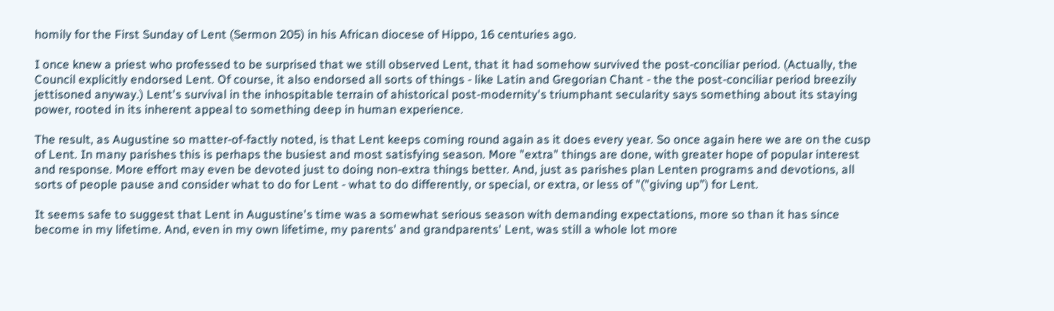homily for the First Sunday of Lent (Sermon 205) in his African diocese of Hippo, 16 centuries ago.

I once knew a priest who professed to be surprised that we still observed Lent, that it had somehow survived the post-conciliar period. (Actually, the Council explicitly endorsed Lent. Of course, it also endorsed all sorts of things - like Latin and Gregorian Chant - the the post-conciliar period breezily jettisoned anyway.) Lent's survival in the inhospitable terrain of ahistorical post-modernity's triumphant secularity says something about its staying power, rooted in its inherent appeal to something deep in human experience.

The result, as Augustine so matter-of-factly noted, is that Lent keeps coming round again as it does every year. So once again here we are on the cusp of Lent. In many parishes this is perhaps the busiest and most satisfying season. More "extra" things are done, with greater hope of popular interest and response. More effort may even be devoted just to doing non-extra things better. And, just as parishes plan Lenten programs and devotions, all sorts of people pause and consider what to do for Lent - what to do differently, or special, or extra, or less of "("giving up") for Lent.

It seems safe to suggest that Lent in Augustine's time was a somewhat serious season with demanding expectations, more so than it has since become in my lifetime. And, even in my own lifetime, my parents' and grandparents' Lent, was still a whole lot more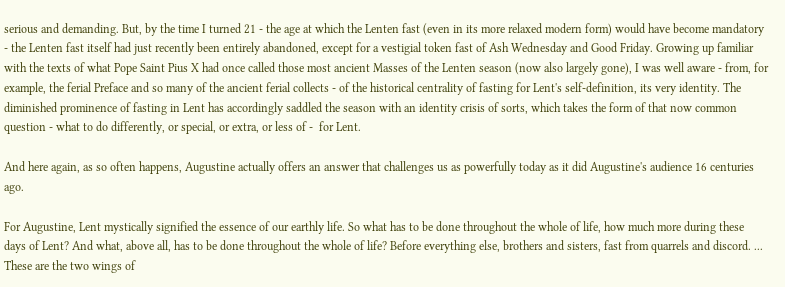serious and demanding. But, by the time I turned 21 - the age at which the Lenten fast (even in its more relaxed modern form) would have become mandatory - the Lenten fast itself had just recently been entirely abandoned, except for a vestigial token fast of Ash Wednesday and Good Friday. Growing up familiar with the texts of what Pope Saint Pius X had once called those most ancient Masses of the Lenten season (now also largely gone), I was well aware - from, for example, the ferial Preface and so many of the ancient ferial collects - of the historical centrality of fasting for Lent's self-definition, its very identity. The diminished prominence of fasting in Lent has accordingly saddled the season with an identity crisis of sorts, which takes the form of that now common question - what to do differently, or special, or extra, or less of -  for Lent.

And here again, as so often happens, Augustine actually offers an answer that challenges us as powerfully today as it did Augustine's audience 16 centuries ago.

For Augustine, Lent mystically signified the essence of our earthly life. So what has to be done throughout the whole of life, how much more during these days of Lent? And what, above all, has to be done throughout the whole of life? Before everything else, brothers and sisters, fast from quarrels and discord. ... These are the two wings of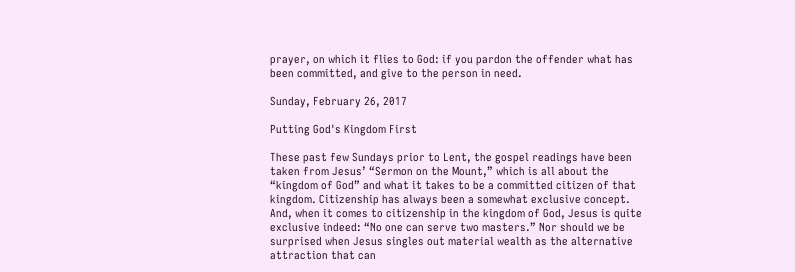prayer, on which it flies to God: if you pardon the offender what has been committed, and give to the person in need.

Sunday, February 26, 2017

Putting God's Kingdom First

These past few Sundays prior to Lent, the gospel readings have been taken from Jesus’ “Sermon on the Mount,” which is all about the “kingdom of God” and what it takes to be a committed citizen of that kingdom. Citizenship has always been a somewhat exclusive concept. And, when it comes to citizenship in the kingdom of God, Jesus is quite exclusive indeed: “No one can serve two masters.” Nor should we be surprised when Jesus singles out material wealth as the alternative attraction that can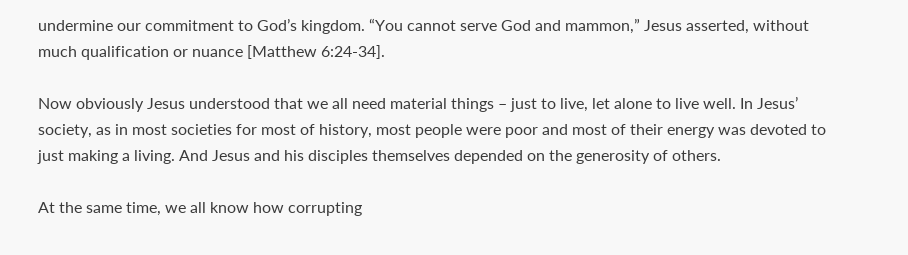undermine our commitment to God’s kingdom. “You cannot serve God and mammon,” Jesus asserted, without much qualification or nuance [Matthew 6:24-34].

Now obviously Jesus understood that we all need material things – just to live, let alone to live well. In Jesus’ society, as in most societies for most of history, most people were poor and most of their energy was devoted to just making a living. And Jesus and his disciples themselves depended on the generosity of others.

At the same time, we all know how corrupting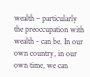wealth – particularly the preoccupation with wealth - can be. In our own country, in our own time, we can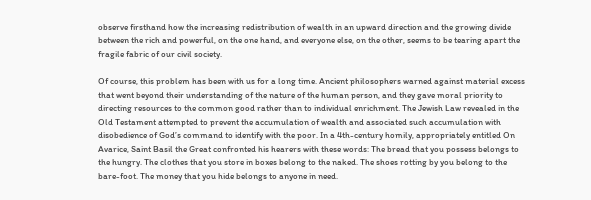observe firsthand how the increasing redistribution of wealth in an upward direction and the growing divide between the rich and powerful, on the one hand, and everyone else, on the other, seems to be tearing apart the fragile fabric of our civil society.

Of course, this problem has been with us for a long time. Ancient philosophers warned against material excess that went beyond their understanding of the nature of the human person, and they gave moral priority to directing resources to the common good rather than to individual enrichment. The Jewish Law revealed in the Old Testament attempted to prevent the accumulation of wealth and associated such accumulation with disobedience of God’s command to identify with the poor. In a 4th-century homily, appropriately entitled On Avarice, Saint Basil the Great confronted his hearers with these words: The bread that you possess belongs to the hungry. The clothes that you store in boxes belong to the naked. The shoes rotting by you belong to the bare-foot. The money that you hide belongs to anyone in need.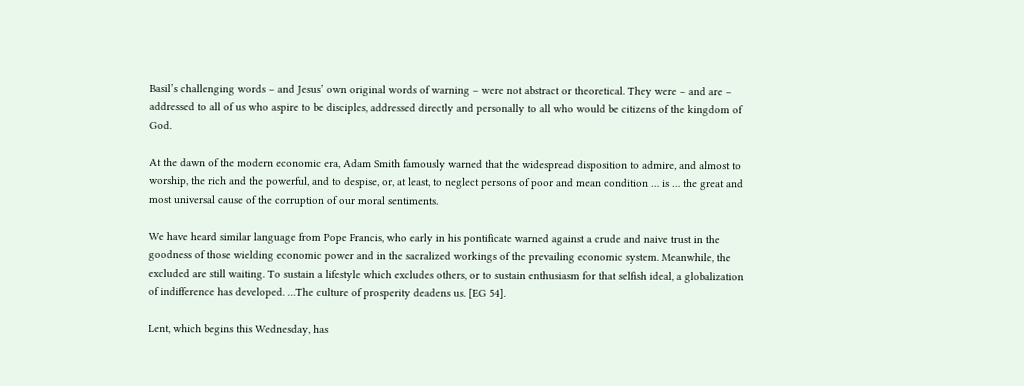Basil’s challenging words – and Jesus’ own original words of warning – were not abstract or theoretical. They were – and are – addressed to all of us who aspire to be disciples, addressed directly and personally to all who would be citizens of the kingdom of God.

At the dawn of the modern economic era, Adam Smith famously warned that the widespread disposition to admire, and almost to worship, the rich and the powerful, and to despise, or, at least, to neglect persons of poor and mean condition … is … the great and most universal cause of the corruption of our moral sentiments.

We have heard similar language from Pope Francis, who early in his pontificate warned against a crude and naive trust in the goodness of those wielding economic power and in the sacralized workings of the prevailing economic system. Meanwhile, the excluded are still waiting. To sustain a lifestyle which excludes others, or to sustain enthusiasm for that selfish ideal, a globalization of indifference has developed. …The culture of prosperity deadens us. [EG 54].

Lent, which begins this Wednesday, has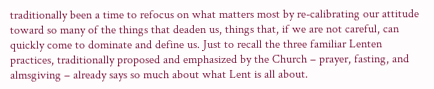traditionally been a time to refocus on what matters most by re-calibrating our attitude toward so many of the things that deaden us, things that, if we are not careful, can quickly come to dominate and define us. Just to recall the three familiar Lenten practices, traditionally proposed and emphasized by the Church – prayer, fasting, and almsgiving – already says so much about what Lent is all about.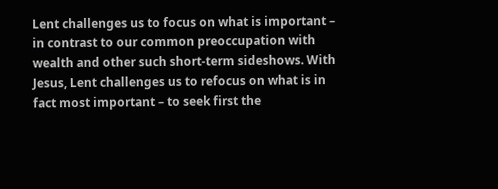Lent challenges us to focus on what is important – in contrast to our common preoccupation with wealth and other such short-term sideshows. With Jesus, Lent challenges us to refocus on what is in fact most important – to seek first the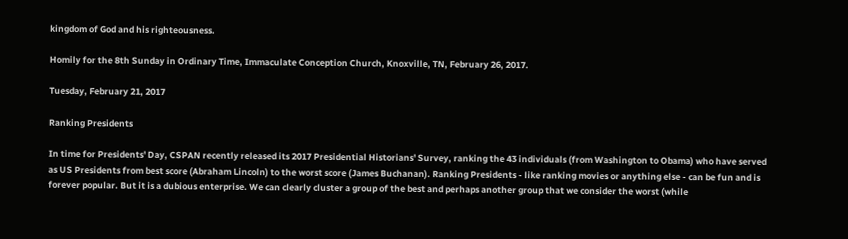kingdom of God and his righteousness.

Homily for the 8th Sunday in Ordinary Time, Immaculate Conception Church, Knoxville, TN, February 26, 2017.

Tuesday, February 21, 2017

Ranking Presidents

In time for Presidents' Day, CSPAN recently released its 2017 Presidential Historians' Survey, ranking the 43 individuals (from Washington to Obama) who have served as US Presidents from best score (Abraham Lincoln) to the worst score (James Buchanan). Ranking Presidents - like ranking movies or anything else - can be fun and is forever popular. But it is a dubious enterprise. We can clearly cluster a group of the best and perhaps another group that we consider the worst (while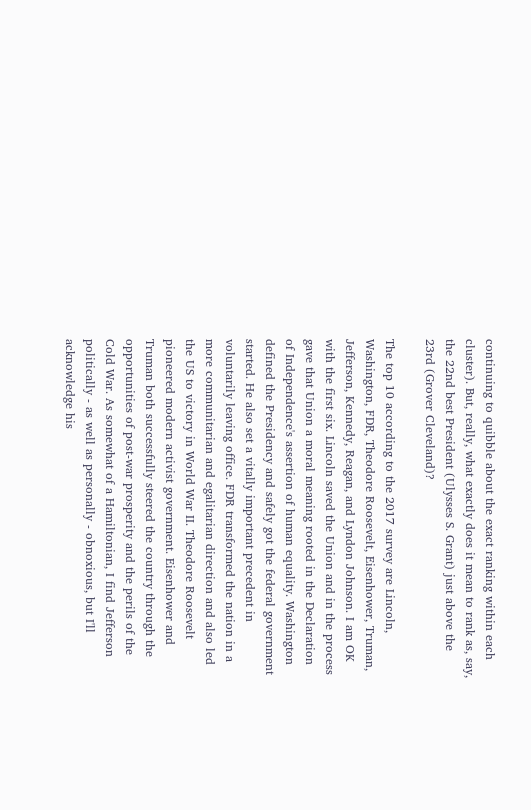continuing to quibble about the exact ranking within each cluster). But, really, what exactly does it mean to rank as, say, the 22nd best President (Ulysses S. Grant) just above the 23rd (Grover Cleveland)?

The top 10 according to the 2017 survey are Lincoln, Washington, FDR, Theodore Roosevelt, Eisenhower, Truman, Jefferson, Kennedy, Reagan, and Lyndon Johnson. I am OK with the first six. Lincoln saved the Union and in the process gave that Union a moral meaning rooted in the Declaration of Independence's assertion of human equality. Washington defined the Presidency and safely got the federal government started. He also set a vitally important precedent in voluntarily leaving office. FDR transformed the nation in a more communitarian and egalitarian direction and also led the US to victory in World War II. Theodore Roosevelt pioneered modern activist government. Eisenhower and Truman both successfully steered the country through the opportunities of post-war prosperity and the perils of the Cold War. As somewhat of a Hamiltonian, I find Jefferson politically - as well as personally - obnoxious, but I'll acknowledge his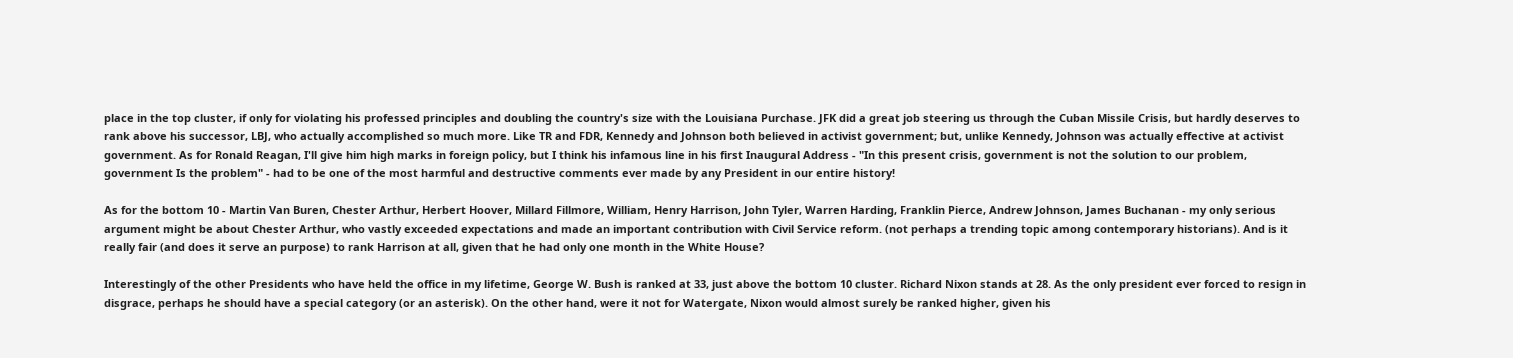place in the top cluster, if only for violating his professed principles and doubling the country's size with the Louisiana Purchase. JFK did a great job steering us through the Cuban Missile Crisis, but hardly deserves to rank above his successor, LBJ, who actually accomplished so much more. Like TR and FDR, Kennedy and Johnson both believed in activist government; but, unlike Kennedy, Johnson was actually effective at activist government. As for Ronald Reagan, I'll give him high marks in foreign policy, but I think his infamous line in his first Inaugural Address - "In this present crisis, government is not the solution to our problem, government Is the problem" - had to be one of the most harmful and destructive comments ever made by any President in our entire history!

As for the bottom 10 - Martin Van Buren, Chester Arthur, Herbert Hoover, Millard Fillmore, William, Henry Harrison, John Tyler, Warren Harding, Franklin Pierce, Andrew Johnson, James Buchanan - my only serious argument might be about Chester Arthur, who vastly exceeded expectations and made an important contribution with Civil Service reform. (not perhaps a trending topic among contemporary historians). And is it really fair (and does it serve an purpose) to rank Harrison at all, given that he had only one month in the White House?

Interestingly of the other Presidents who have held the office in my lifetime, George W. Bush is ranked at 33, just above the bottom 10 cluster. Richard Nixon stands at 28. As the only president ever forced to resign in disgrace, perhaps he should have a special category (or an asterisk). On the other hand, were it not for Watergate, Nixon would almost surely be ranked higher, given his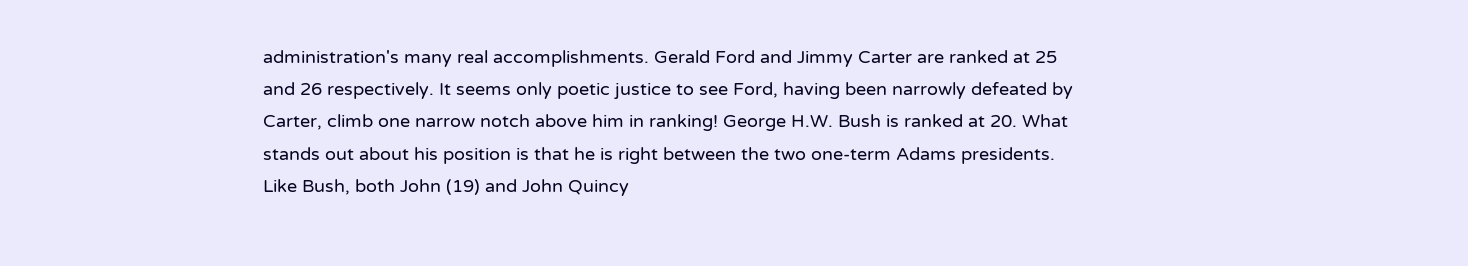administration's many real accomplishments. Gerald Ford and Jimmy Carter are ranked at 25 and 26 respectively. It seems only poetic justice to see Ford, having been narrowly defeated by Carter, climb one narrow notch above him in ranking! George H.W. Bush is ranked at 20. What stands out about his position is that he is right between the two one-term Adams presidents.  Like Bush, both John (19) and John Quincy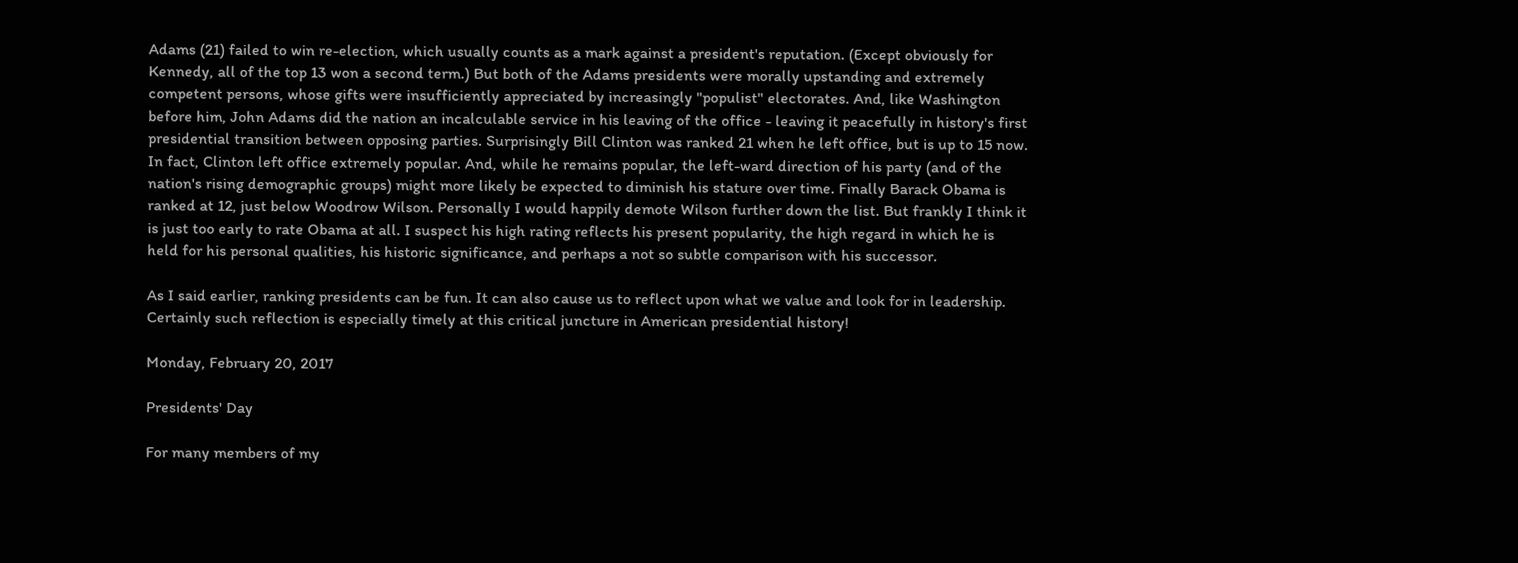Adams (21) failed to win re-election, which usually counts as a mark against a president's reputation. (Except obviously for Kennedy, all of the top 13 won a second term.) But both of the Adams presidents were morally upstanding and extremely competent persons, whose gifts were insufficiently appreciated by increasingly "populist" electorates. And, like Washington before him, John Adams did the nation an incalculable service in his leaving of the office - leaving it peacefully in history's first presidential transition between opposing parties. Surprisingly Bill Clinton was ranked 21 when he left office, but is up to 15 now. In fact, Clinton left office extremely popular. And, while he remains popular, the left-ward direction of his party (and of the nation's rising demographic groups) might more likely be expected to diminish his stature over time. Finally Barack Obama is ranked at 12, just below Woodrow Wilson. Personally I would happily demote Wilson further down the list. But frankly I think it is just too early to rate Obama at all. I suspect his high rating reflects his present popularity, the high regard in which he is held for his personal qualities, his historic significance, and perhaps a not so subtle comparison with his successor.

As I said earlier, ranking presidents can be fun. It can also cause us to reflect upon what we value and look for in leadership. Certainly such reflection is especially timely at this critical juncture in American presidential history!

Monday, February 20, 2017

Presidents' Day

For many members of my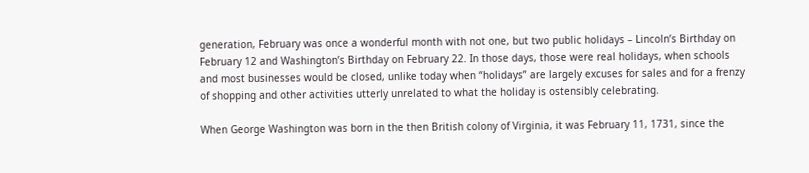generation, February was once a wonderful month with not one, but two public holidays – Lincoln’s Birthday on February 12 and Washington’s Birthday on February 22. In those days, those were real holidays, when schools and most businesses would be closed, unlike today when “holidays” are largely excuses for sales and for a frenzy of shopping and other activities utterly unrelated to what the holiday is ostensibly celebrating.

When George Washington was born in the then British colony of Virginia, it was February 11, 1731, since the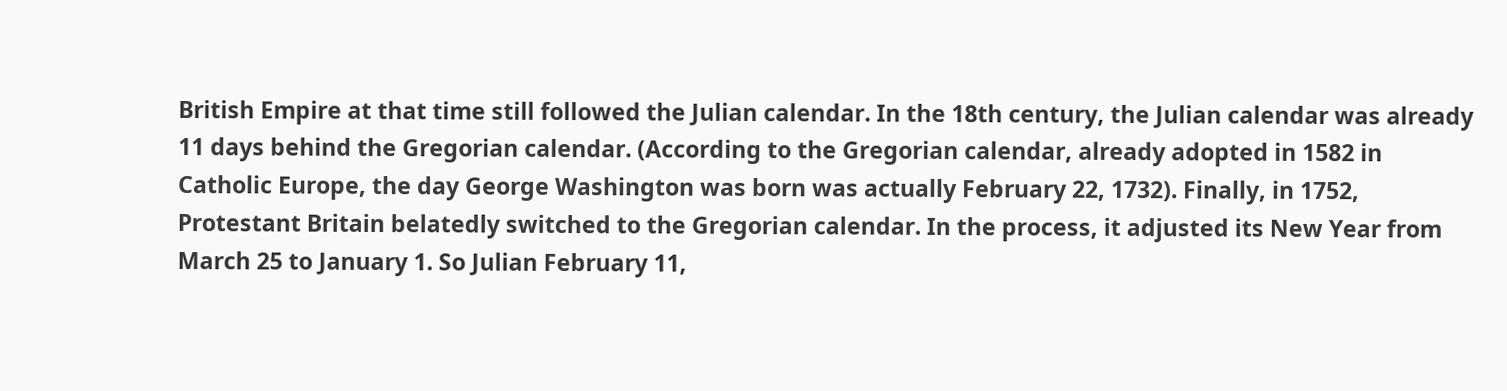British Empire at that time still followed the Julian calendar. In the 18th century, the Julian calendar was already 11 days behind the Gregorian calendar. (According to the Gregorian calendar, already adopted in 1582 in Catholic Europe, the day George Washington was born was actually February 22, 1732). Finally, in 1752, Protestant Britain belatedly switched to the Gregorian calendar. In the process, it adjusted its New Year from March 25 to January 1. So Julian February 11,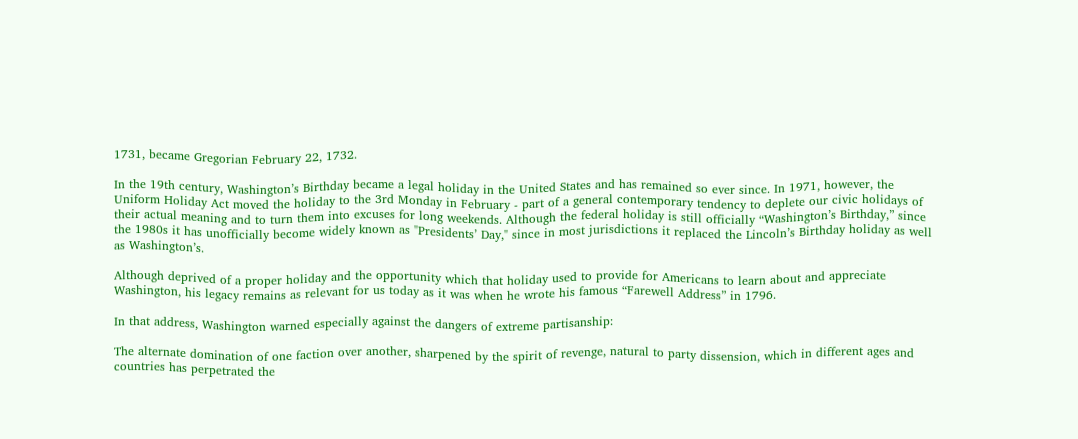1731, became Gregorian February 22, 1732.

In the 19th century, Washington’s Birthday became a legal holiday in the United States and has remained so ever since. In 1971, however, the Uniform Holiday Act moved the holiday to the 3rd Monday in February - part of a general contemporary tendency to deplete our civic holidays of their actual meaning and to turn them into excuses for long weekends. Although the federal holiday is still officially “Washington’s Birthday,” since the 1980s it has unofficially become widely known as "Presidents’ Day," since in most jurisdictions it replaced the Lincoln’s Birthday holiday as well as Washington’s.

Although deprived of a proper holiday and the opportunity which that holiday used to provide for Americans to learn about and appreciate Washington, his legacy remains as relevant for us today as it was when he wrote his famous “Farewell Address” in 1796.

In that address, Washington warned especially against the dangers of extreme partisanship:

The alternate domination of one faction over another, sharpened by the spirit of revenge, natural to party dissension, which in different ages and countries has perpetrated the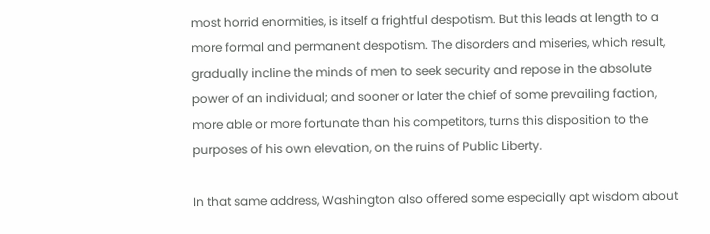most horrid enormities, is itself a frightful despotism. But this leads at length to a more formal and permanent despotism. The disorders and miseries, which result, gradually incline the minds of men to seek security and repose in the absolute power of an individual; and sooner or later the chief of some prevailing faction, more able or more fortunate than his competitors, turns this disposition to the purposes of his own elevation, on the ruins of Public Liberty.

In that same address, Washington also offered some especially apt wisdom about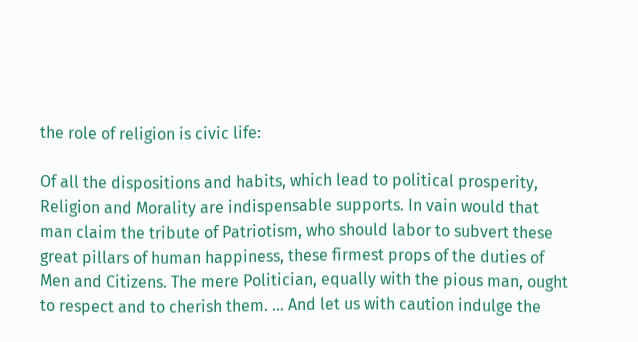the role of religion is civic life:

Of all the dispositions and habits, which lead to political prosperity, Religion and Morality are indispensable supports. In vain would that man claim the tribute of Patriotism, who should labor to subvert these great pillars of human happiness, these firmest props of the duties of Men and Citizens. The mere Politician, equally with the pious man, ought to respect and to cherish them. … And let us with caution indulge the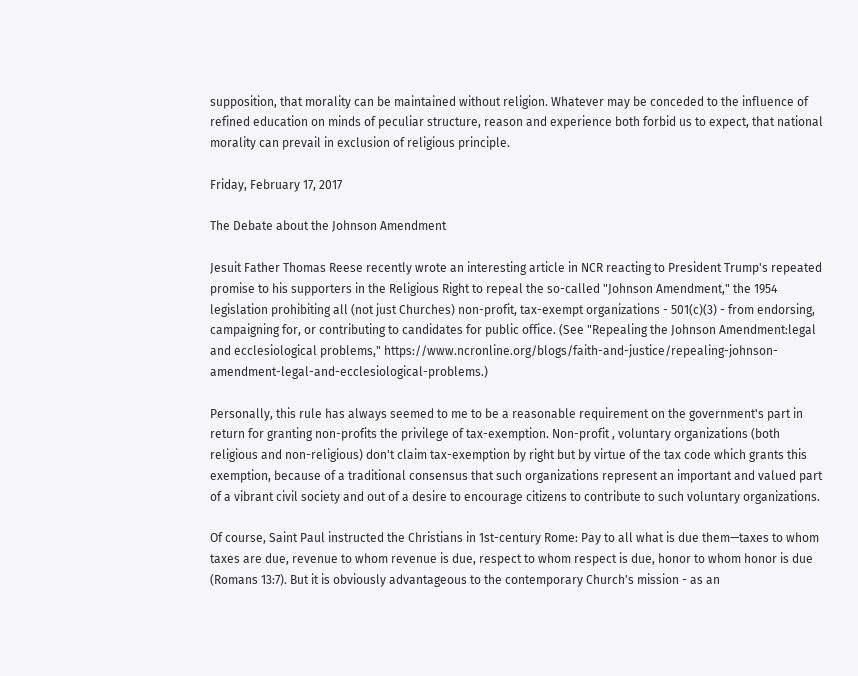supposition, that morality can be maintained without religion. Whatever may be conceded to the influence of refined education on minds of peculiar structure, reason and experience both forbid us to expect, that national morality can prevail in exclusion of religious principle.

Friday, February 17, 2017

The Debate about the Johnson Amendment

Jesuit Father Thomas Reese recently wrote an interesting article in NCR reacting to President Trump's repeated promise to his supporters in the Religious Right to repeal the so-called "Johnson Amendment," the 1954 legislation prohibiting all (not just Churches) non-profit, tax-exempt organizations - 501(c)(3) - from endorsing, campaigning for, or contributing to candidates for public office. (See "Repealing the Johnson Amendment:legal and ecclesiological problems," https://www.ncronline.org/blogs/faith-and-justice/repealing-johnson-amendment-legal-and-ecclesiological-problems.)

Personally, this rule has always seemed to me to be a reasonable requirement on the government's part in return for granting non-profits the privilege of tax-exemption. Non-profit , voluntary organizations (both religious and non-religious) don't claim tax-exemption by right but by virtue of the tax code which grants this exemption, because of a traditional consensus that such organizations represent an important and valued part of a vibrant civil society and out of a desire to encourage citizens to contribute to such voluntary organizations.

Of course, Saint Paul instructed the Christians in 1st-century Rome: Pay to all what is due them—taxes to whom taxes are due, revenue to whom revenue is due, respect to whom respect is due, honor to whom honor is due (Romans 13:7). But it is obviously advantageous to the contemporary Church's mission - as an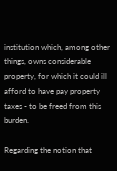institution which, among other things, owns considerable property, for which it could ill afford to have pay property taxes - to be freed from this burden.

Regarding the notion that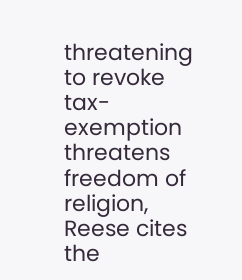threatening to revoke tax-exemption threatens freedom of religion, Reese cites the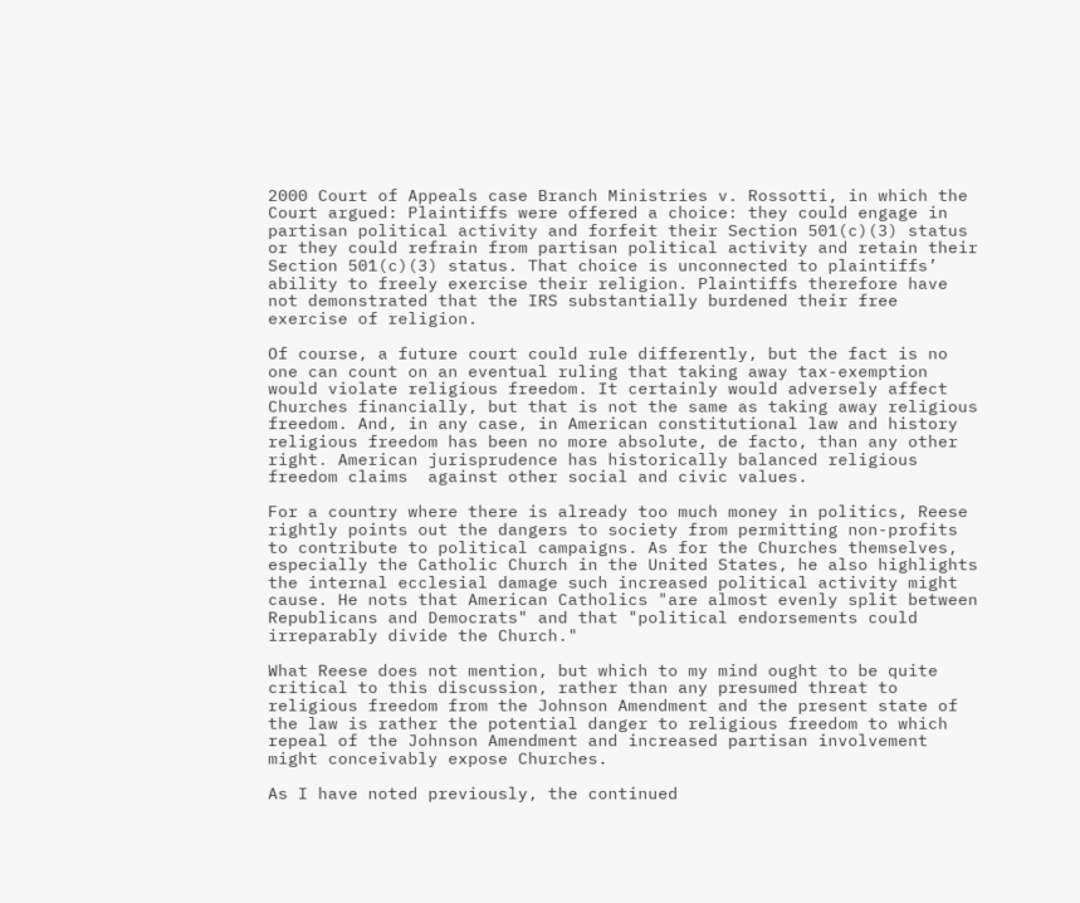2000 Court of Appeals case Branch Ministries v. Rossotti, in which the Court argued: Plaintiffs were offered a choice: they could engage in partisan political activity and forfeit their Section 501(c)(3) status or they could refrain from partisan political activity and retain their Section 501(c)(3) status. That choice is unconnected to plaintiffs’ ability to freely exercise their religion. Plaintiffs therefore have not demonstrated that the IRS substantially burdened their free exercise of religion.

Of course, a future court could rule differently, but the fact is no one can count on an eventual ruling that taking away tax-exemption would violate religious freedom. It certainly would adversely affect Churches financially, but that is not the same as taking away religious freedom. And, in any case, in American constitutional law and history religious freedom has been no more absolute, de facto, than any other right. American jurisprudence has historically balanced religious freedom claims  against other social and civic values.

For a country where there is already too much money in politics, Reese rightly points out the dangers to society from permitting non-profits to contribute to political campaigns. As for the Churches themselves, especially the Catholic Church in the United States, he also highlights the internal ecclesial damage such increased political activity might cause. He nots that American Catholics "are almost evenly split between Republicans and Democrats" and that "political endorsements could irreparably divide the Church."

What Reese does not mention, but which to my mind ought to be quite critical to this discussion, rather than any presumed threat to religious freedom from the Johnson Amendment and the present state of the law is rather the potential danger to religious freedom to which repeal of the Johnson Amendment and increased partisan involvement might conceivably expose Churches.

As I have noted previously, the continued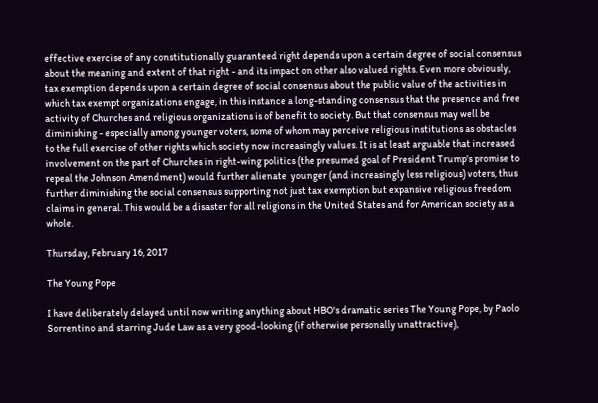effective exercise of any constitutionally guaranteed right depends upon a certain degree of social consensus about the meaning and extent of that right - and its impact on other also valued rights. Even more obviously, tax exemption depends upon a certain degree of social consensus about the public value of the activities in which tax exempt organizations engage, in this instance a long-standing consensus that the presence and free activity of Churches and religious organizations is of benefit to society. But that consensus may well be diminishing - especially among younger voters, some of whom may perceive religious institutions as obstacles to the full exercise of other rights which society now increasingly values. It is at least arguable that increased involvement on the part of Churches in right-wing politics (the presumed goal of President Trump's promise to repeal the Johnson Amendment) would further alienate  younger (and increasingly less religious) voters, thus further diminishing the social consensus supporting not just tax exemption but expansive religious freedom claims in general. This would be a disaster for all religions in the United States and for American society as a whole.

Thursday, February 16, 2017

The Young Pope

I have deliberately delayed until now writing anything about HBO's dramatic series The Young Pope, by Paolo Sorrentino and starring Jude Law as a very good-looking (if otherwise personally unattractive),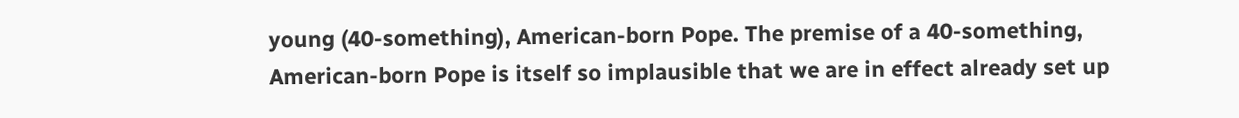young (40-something), American-born Pope. The premise of a 40-something, American-born Pope is itself so implausible that we are in effect already set up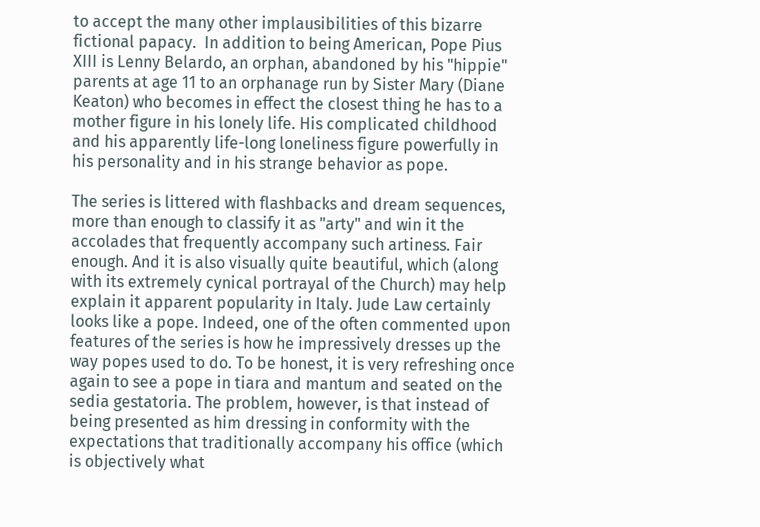to accept the many other implausibilities of this bizarre fictional papacy.  In addition to being American, Pope Pius XIII is Lenny Belardo, an orphan, abandoned by his "hippie" parents at age 11 to an orphanage run by Sister Mary (Diane Keaton) who becomes in effect the closest thing he has to a mother figure in his lonely life. His complicated childhood and his apparently life-long loneliness figure powerfully in his personality and in his strange behavior as pope.

The series is littered with flashbacks and dream sequences, more than enough to classify it as "arty" and win it the accolades that frequently accompany such artiness. Fair enough. And it is also visually quite beautiful, which (along with its extremely cynical portrayal of the Church) may help explain it apparent popularity in Italy. Jude Law certainly looks like a pope. Indeed, one of the often commented upon features of the series is how he impressively dresses up the way popes used to do. To be honest, it is very refreshing once again to see a pope in tiara and mantum and seated on the sedia gestatoria. The problem, however, is that instead of being presented as him dressing in conformity with the expectations that traditionally accompany his office (which is objectively what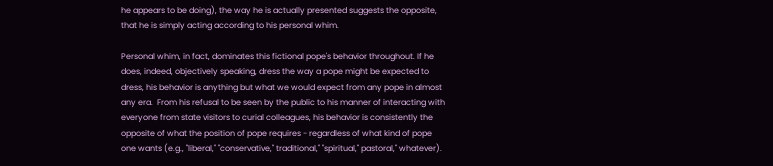he appears to be doing), the way he is actually presented suggests the opposite, that he is simply acting according to his personal whim.

Personal whim, in fact, dominates this fictional pope's behavior throughout. If he does, indeed, objectively speaking, dress the way a pope might be expected to dress, his behavior is anything but what we would expect from any pope in almost any era.  From his refusal to be seen by the public to his manner of interacting with everyone from state visitors to curial colleagues, his behavior is consistently the opposite of what the position of pope requires - regardless of what kind of pope one wants (e.g., "liberal," "conservative," traditional," "spiritual," pastoral," whatever).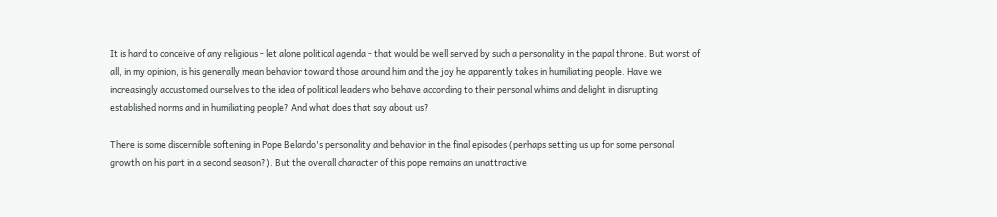It is hard to conceive of any religious - let alone political agenda - that would be well served by such a personality in the papal throne. But worst of all, in my opinion, is his generally mean behavior toward those around him and the joy he apparently takes in humiliating people. Have we increasingly accustomed ourselves to the idea of political leaders who behave according to their personal whims and delight in disrupting established norms and in humiliating people? And what does that say about us?

There is some discernible softening in Pope Belardo's personality and behavior in the final episodes (perhaps setting us up for some personal growth on his part in a second season?). But the overall character of this pope remains an unattractive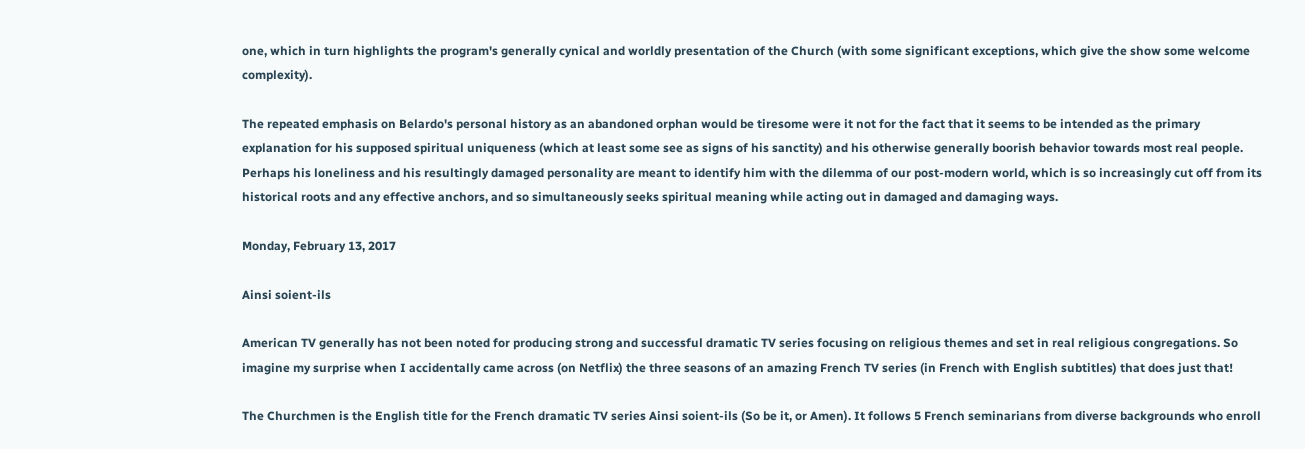one, which in turn highlights the program's generally cynical and worldly presentation of the Church (with some significant exceptions, which give the show some welcome complexity).

The repeated emphasis on Belardo's personal history as an abandoned orphan would be tiresome were it not for the fact that it seems to be intended as the primary explanation for his supposed spiritual uniqueness (which at least some see as signs of his sanctity) and his otherwise generally boorish behavior towards most real people.  Perhaps his loneliness and his resultingly damaged personality are meant to identify him with the dilemma of our post-modern world, which is so increasingly cut off from its historical roots and any effective anchors, and so simultaneously seeks spiritual meaning while acting out in damaged and damaging ways.

Monday, February 13, 2017

Ainsi soient-ils

American TV generally has not been noted for producing strong and successful dramatic TV series focusing on religious themes and set in real religious congregations. So imagine my surprise when I accidentally came across (on Netflix) the three seasons of an amazing French TV series (in French with English subtitles) that does just that!

The Churchmen is the English title for the French dramatic TV series Ainsi soient-ils (So be it, or Amen). It follows 5 French seminarians from diverse backgrounds who enroll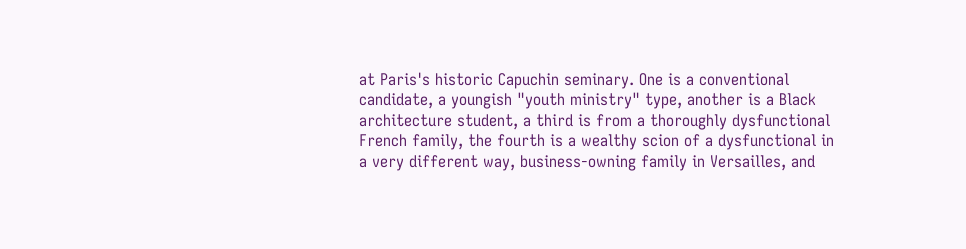at Paris's historic Capuchin seminary. One is a conventional candidate, a youngish "youth ministry" type, another is a Black architecture student, a third is from a thoroughly dysfunctional French family, the fourth is a wealthy scion of a dysfunctional in a very different way, business-owning family in Versailles, and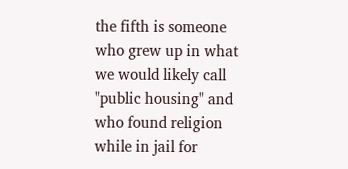the fifth is someone who grew up in what we would likely call "public housing" and who found religion while in jail for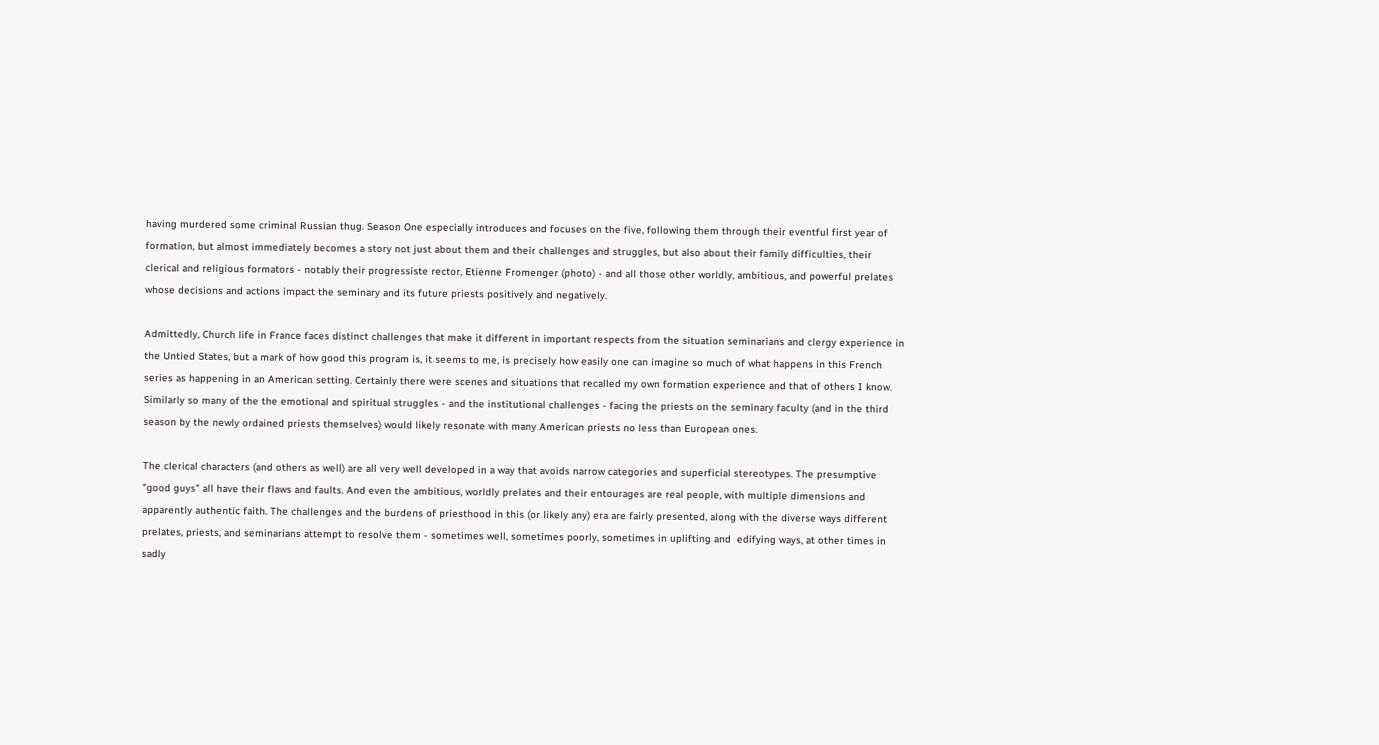having murdered some criminal Russian thug. Season One especially introduces and focuses on the five, following them through their eventful first year of formation, but almost immediately becomes a story not just about them and their challenges and struggles, but also about their family difficulties, their clerical and religious formators - notably their progressiste rector, Etienne Fromenger (photo) - and all those other worldly, ambitious, and powerful prelates whose decisions and actions impact the seminary and its future priests positively and negatively.

Admittedly, Church life in France faces distinct challenges that make it different in important respects from the situation seminarians and clergy experience in the Untied States, but a mark of how good this program is, it seems to me, is precisely how easily one can imagine so much of what happens in this French series as happening in an American setting. Certainly there were scenes and situations that recalled my own formation experience and that of others I know. Similarly so many of the the emotional and spiritual struggles - and the institutional challenges - facing the priests on the seminary faculty (and in the third season by the newly ordained priests themselves) would likely resonate with many American priests no less than European ones.

The clerical characters (and others as well) are all very well developed in a way that avoids narrow categories and superficial stereotypes. The presumptive "good guys" all have their flaws and faults. And even the ambitious, worldly prelates and their entourages are real people, with multiple dimensions and apparently authentic faith. The challenges and the burdens of priesthood in this (or likely any) era are fairly presented, along with the diverse ways different prelates, priests, and seminarians attempt to resolve them - sometimes well, sometimes poorly, sometimes in uplifting and  edifying ways, at other times in sadly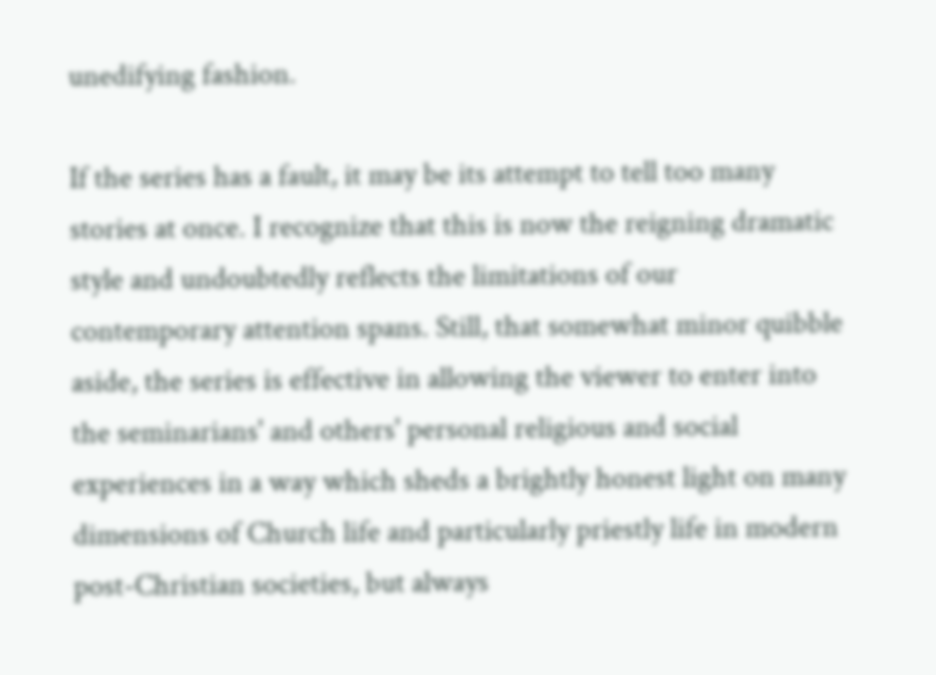unedifying fashion.

If the series has a fault, it may be its attempt to tell too many stories at once. I recognize that this is now the reigning dramatic style and undoubtedly reflects the limitations of our contemporary attention spans. Still, that somewhat minor quibble aside, the series is effective in allowing the viewer to enter into the seminarians' and others' personal religious and social experiences in a way which sheds a brightly honest light on many dimensions of Church life and particularly priestly life in modern post-Christian societies, but always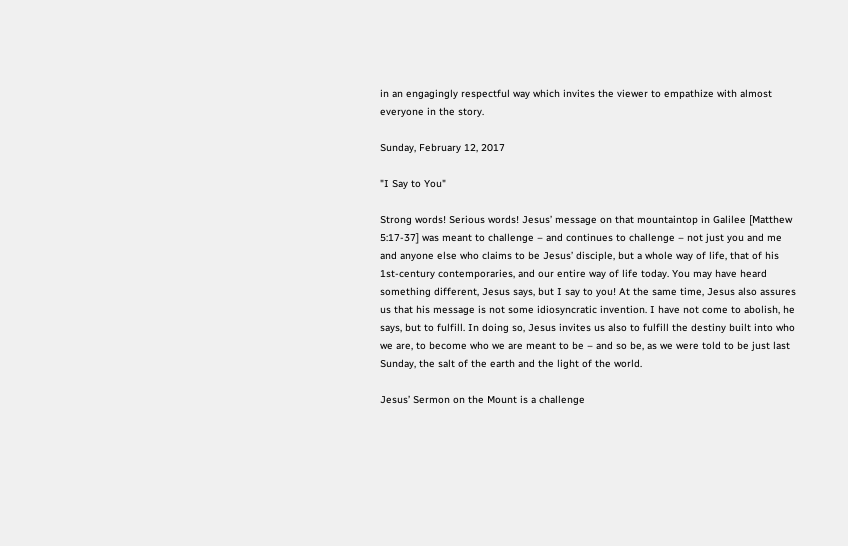in an engagingly respectful way which invites the viewer to empathize with almost everyone in the story.

Sunday, February 12, 2017

"I Say to You"

Strong words! Serious words! Jesus’ message on that mountaintop in Galilee [Matthew 5:17-37] was meant to challenge – and continues to challenge – not just you and me and anyone else who claims to be Jesus’ disciple, but a whole way of life, that of his 1st-century contemporaries, and our entire way of life today. You may have heard something different, Jesus says, but I say to you! At the same time, Jesus also assures us that his message is not some idiosyncratic invention. I have not come to abolish, he says, but to fulfill. In doing so, Jesus invites us also to fulfill the destiny built into who we are, to become who we are meant to be – and so be, as we were told to be just last Sunday, the salt of the earth and the light of the world.

Jesus’ Sermon on the Mount is a challenge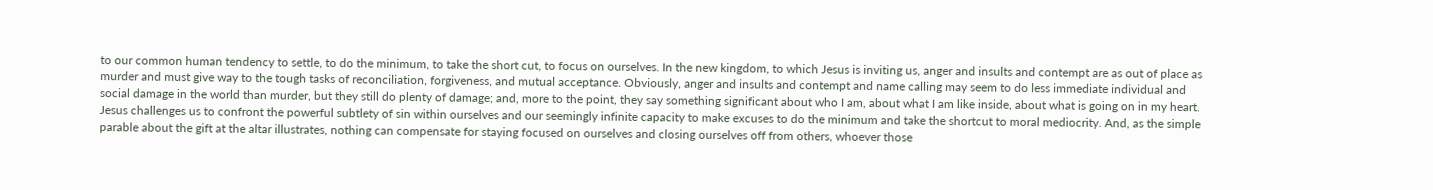to our common human tendency to settle, to do the minimum, to take the short cut, to focus on ourselves. In the new kingdom, to which Jesus is inviting us, anger and insults and contempt are as out of place as murder and must give way to the tough tasks of reconciliation, forgiveness, and mutual acceptance. Obviously, anger and insults and contempt and name calling may seem to do less immediate individual and social damage in the world than murder, but they still do plenty of damage; and, more to the point, they say something significant about who I am, about what I am like inside, about what is going on in my heart. Jesus challenges us to confront the powerful subtlety of sin within ourselves and our seemingly infinite capacity to make excuses to do the minimum and take the shortcut to moral mediocrity. And, as the simple parable about the gift at the altar illustrates, nothing can compensate for staying focused on ourselves and closing ourselves off from others, whoever those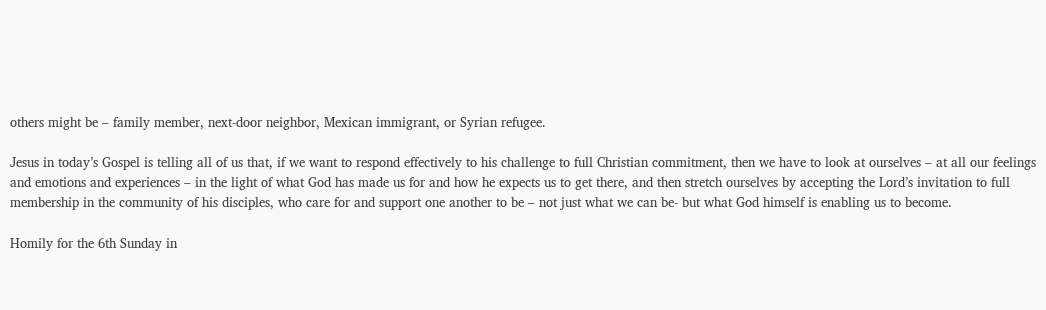others might be – family member, next-door neighbor, Mexican immigrant, or Syrian refugee.

Jesus in today’s Gospel is telling all of us that, if we want to respond effectively to his challenge to full Christian commitment, then we have to look at ourselves – at all our feelings and emotions and experiences – in the light of what God has made us for and how he expects us to get there, and then stretch ourselves by accepting the Lord’s invitation to full membership in the community of his disciples, who care for and support one another to be – not just what we can be- but what God himself is enabling us to become.

Homily for the 6th Sunday in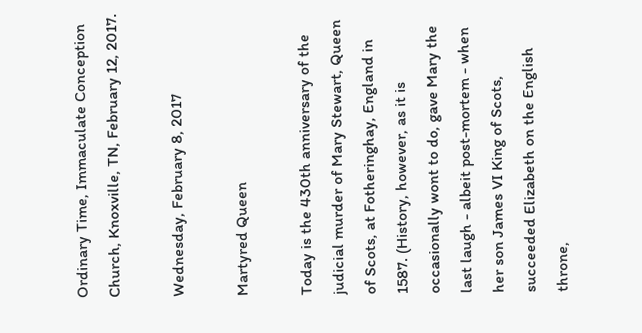Ordinary Time, Immaculate Conception Church, Knoxville, TN, February 12, 2017.

Wednesday, February 8, 2017

Martyred Queen

Today is the 430th anniversary of the judicial murder of Mary Stewart, Queen of Scots, at Fotheringhay, England in 1587. (History, however, as it is occasionally wont to do, gave Mary the last laugh - albeit post-mortem - when her son James VI King of Scots, succeeded Elizabeth on the English throne,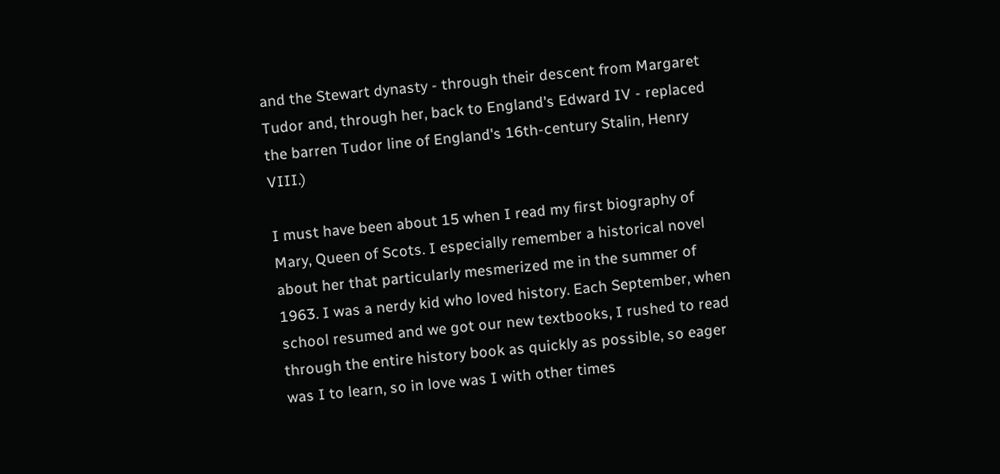and the Stewart dynasty - through their descent from Margaret Tudor and, through her, back to England's Edward IV - replaced the barren Tudor line of England's 16th-century Stalin, Henry VIII.)

I must have been about 15 when I read my first biography of Mary, Queen of Scots. I especially remember a historical novel about her that particularly mesmerized me in the summer of 1963. I was a nerdy kid who loved history. Each September, when school resumed and we got our new textbooks, I rushed to read through the entire history book as quickly as possible, so eager was I to learn, so in love was I with other times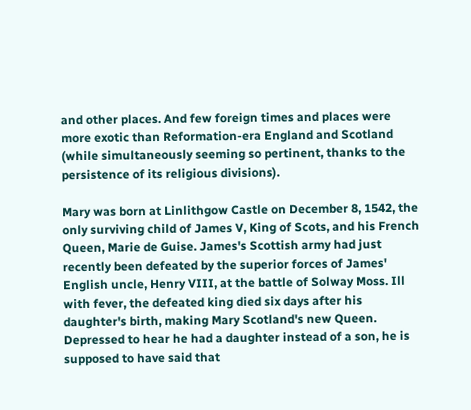and other places. And few foreign times and places were more exotic than Reformation-era England and Scotland (while simultaneously seeming so pertinent, thanks to the persistence of its religious divisions).

Mary was born at Linlithgow Castle on December 8, 1542, the only surviving child of James V, King of Scots, and his French Queen, Marie de Guise. James's Scottish army had just recently been defeated by the superior forces of James' English uncle, Henry VIII, at the battle of Solway Moss. Ill with fever, the defeated king died six days after his daughter's birth, making Mary Scotland's new Queen. Depressed to hear he had a daughter instead of a son, he is supposed to have said that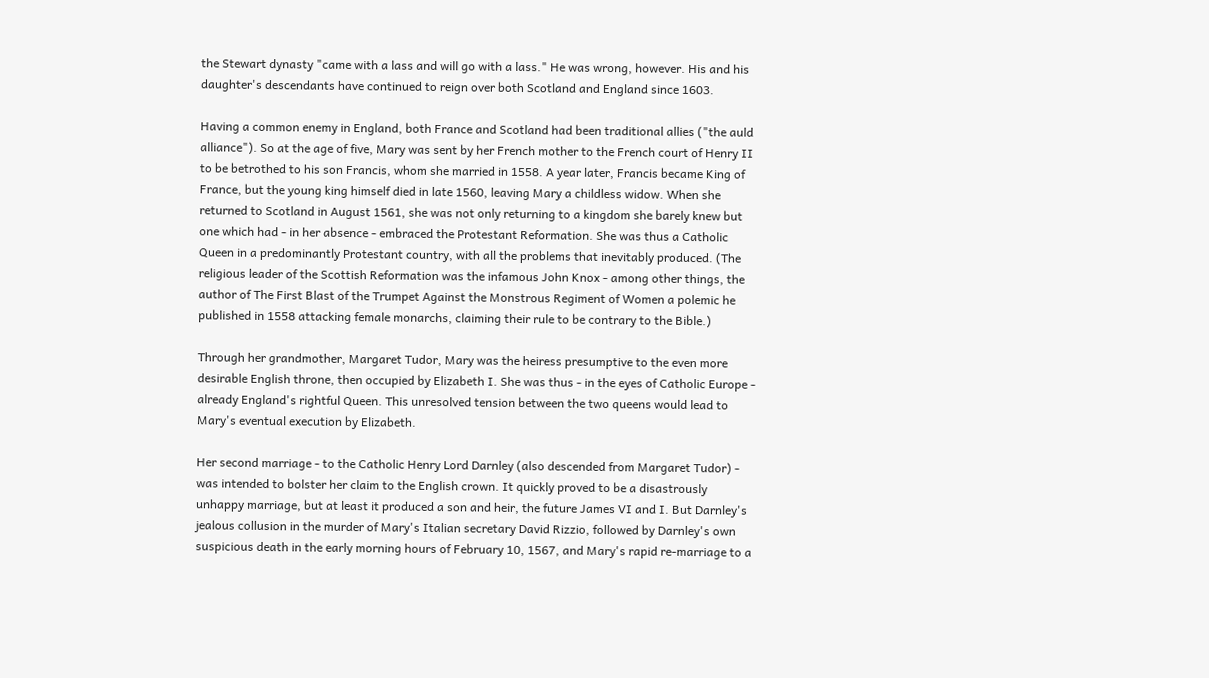the Stewart dynasty "came with a lass and will go with a lass." He was wrong, however. His and his daughter's descendants have continued to reign over both Scotland and England since 1603.

Having a common enemy in England, both France and Scotland had been traditional allies ("the auld alliance"). So at the age of five, Mary was sent by her French mother to the French court of Henry II to be betrothed to his son Francis, whom she married in 1558. A year later, Francis became King of France, but the young king himself died in late 1560, leaving Mary a childless widow. When she returned to Scotland in August 1561, she was not only returning to a kingdom she barely knew but one which had - in her absence - embraced the Protestant Reformation. She was thus a Catholic Queen in a predominantly Protestant country, with all the problems that inevitably produced. (The religious leader of the Scottish Reformation was the infamous John Knox - among other things, the author of The First Blast of the Trumpet Against the Monstrous Regiment of Women a polemic he published in 1558 attacking female monarchs, claiming their rule to be contrary to the Bible.)

Through her grandmother, Margaret Tudor, Mary was the heiress presumptive to the even more desirable English throne, then occupied by Elizabeth I. She was thus - in the eyes of Catholic Europe - already England's rightful Queen. This unresolved tension between the two queens would lead to Mary's eventual execution by Elizabeth.

Her second marriage - to the Catholic Henry Lord Darnley (also descended from Margaret Tudor) - was intended to bolster her claim to the English crown. It quickly proved to be a disastrously unhappy marriage, but at least it produced a son and heir, the future James VI and I. But Darnley's jealous collusion in the murder of Mary's Italian secretary David Rizzio, followed by Darnley's own suspicious death in the early morning hours of February 10, 1567, and Mary's rapid re-marriage to a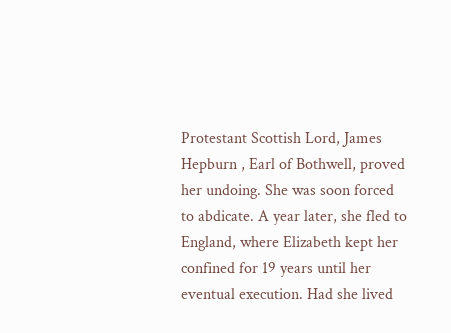Protestant Scottish Lord, James Hepburn , Earl of Bothwell, proved her undoing. She was soon forced to abdicate. A year later, she fled to England, where Elizabeth kept her confined for 19 years until her eventual execution. Had she lived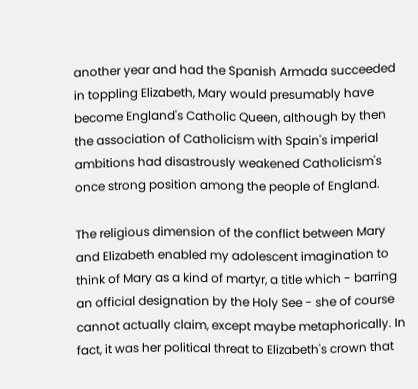another year and had the Spanish Armada succeeded in toppling Elizabeth, Mary would presumably have become England's Catholic Queen, although by then the association of Catholicism with Spain's imperial ambitions had disastrously weakened Catholicism's once strong position among the people of England.

The religious dimension of the conflict between Mary and Elizabeth enabled my adolescent imagination to think of Mary as a kind of martyr, a title which - barring an official designation by the Holy See - she of course cannot actually claim, except maybe metaphorically. In fact, it was her political threat to Elizabeth's crown that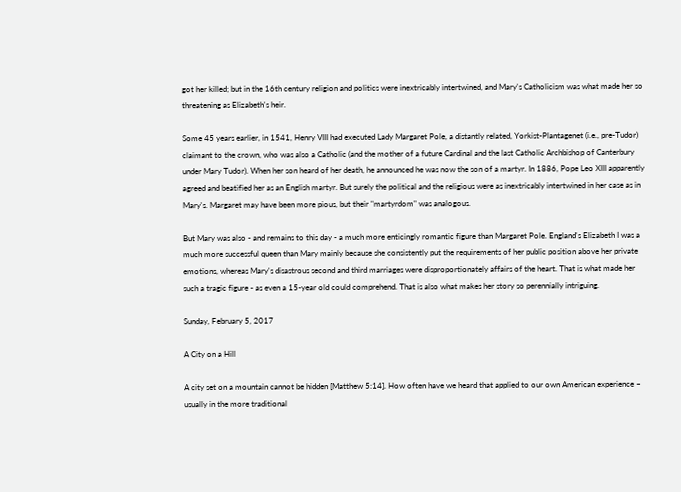got her killed; but in the 16th century religion and politics were inextricably intertwined, and Mary's Catholicism was what made her so threatening as Elizabeth's heir.

Some 45 years earlier, in 1541, Henry VIII had executed Lady Margaret Pole, a distantly related, Yorkist-Plantagenet (i.e., pre-Tudor) claimant to the crown, who was also a Catholic (and the mother of a future Cardinal and the last Catholic Archbishop of Canterbury under Mary Tudor). When her son heard of her death, he announced he was now the son of a martyr. In 1886, Pope Leo XIII apparently agreed and beatified her as an English martyr. But surely the political and the religious were as inextricably intertwined in her case as in Mary's. Margaret may have been more pious, but their "martyrdom" was analogous.

But Mary was also - and remains to this day - a much more enticingly romantic figure than Margaret Pole. England's Elizabeth I was a much more successful queen than Mary mainly because she consistently put the requirements of her public position above her private emotions, whereas Mary's disastrous second and third marriages were disproportionately affairs of the heart. That is what made her such a tragic figure - as even a 15-year old could comprehend. That is also what makes her story so perennially intriguing.

Sunday, February 5, 2017

A City on a Hill

A city set on a mountain cannot be hidden [Matthew 5:14]. How often have we heard that applied to our own American experience – usually in the more traditional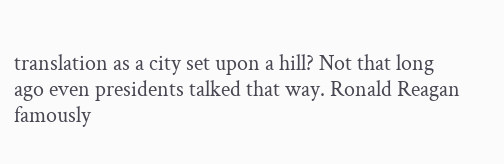translation as a city set upon a hill? Not that long ago even presidents talked that way. Ronald Reagan famously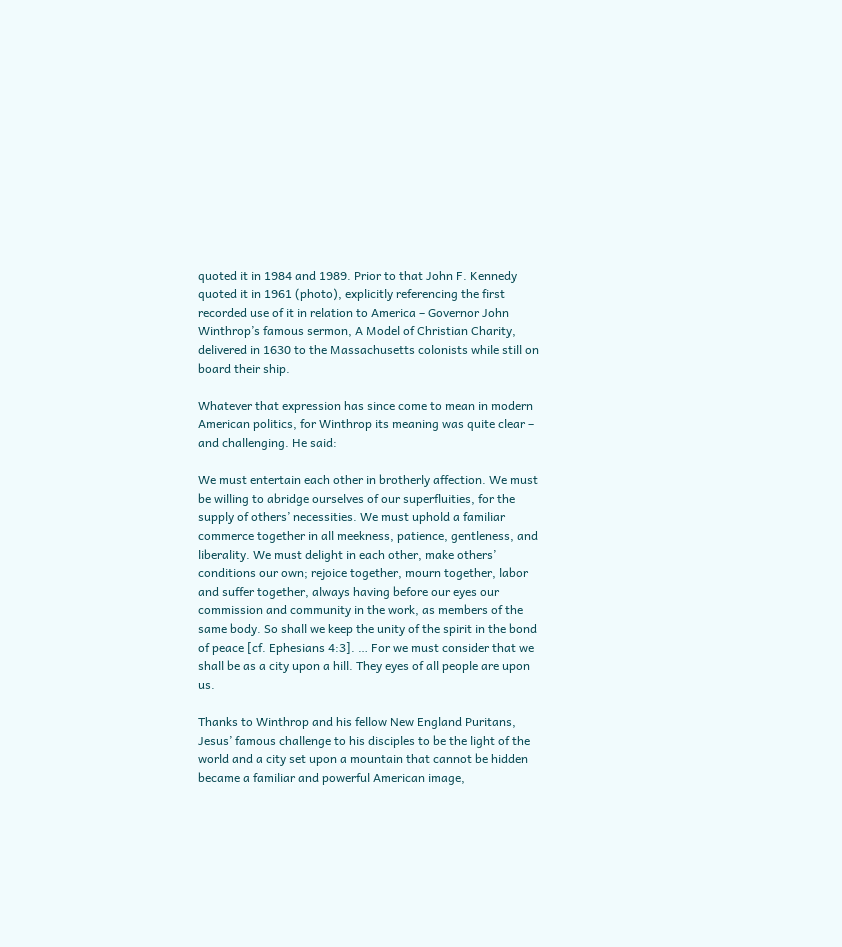quoted it in 1984 and 1989. Prior to that John F. Kennedy quoted it in 1961 (photo), explicitly referencing the first recorded use of it in relation to America – Governor John Winthrop’s famous sermon, A Model of Christian Charity, delivered in 1630 to the Massachusetts colonists while still on board their ship.

Whatever that expression has since come to mean in modern American politics, for Winthrop its meaning was quite clear – and challenging. He said:

We must entertain each other in brotherly affection. We must be willing to abridge ourselves of our superfluities, for the supply of others’ necessities. We must uphold a familiar commerce together in all meekness, patience, gentleness, and liberality. We must delight in each other, make others’ conditions our own; rejoice together, mourn together, labor and suffer together, always having before our eyes our commission and community in the work, as members of the same body. So shall we keep the unity of the spirit in the bond of peace [cf. Ephesians 4:3]. … For we must consider that we shall be as a city upon a hill. They eyes of all people are upon us.

Thanks to Winthrop and his fellow New England Puritans, Jesus’ famous challenge to his disciples to be the light of the world and a city set upon a mountain that cannot be hidden became a familiar and powerful American image,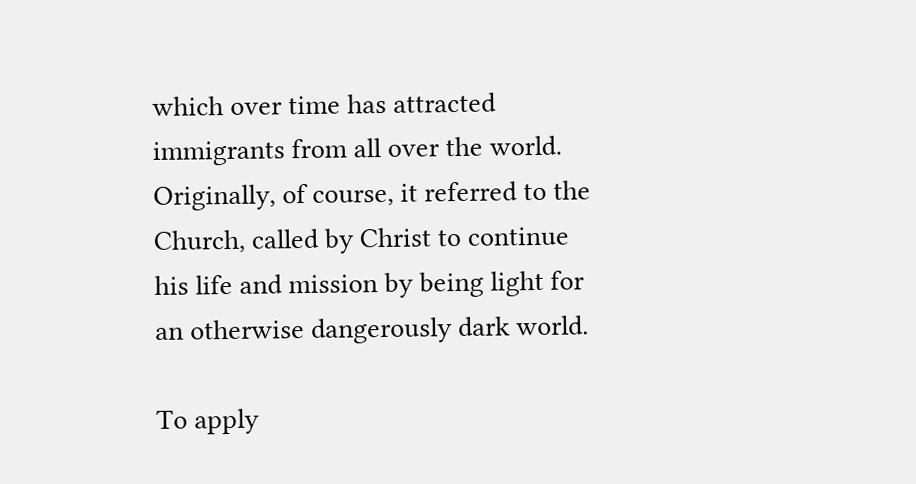which over time has attracted immigrants from all over the world. Originally, of course, it referred to the Church, called by Christ to continue his life and mission by being light for an otherwise dangerously dark world.

To apply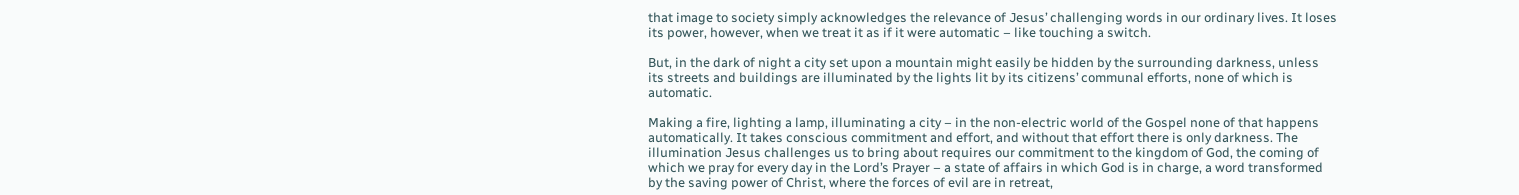that image to society simply acknowledges the relevance of Jesus’ challenging words in our ordinary lives. It loses its power, however, when we treat it as if it were automatic – like touching a switch.

But, in the dark of night a city set upon a mountain might easily be hidden by the surrounding darkness, unless its streets and buildings are illuminated by the lights lit by its citizens’ communal efforts, none of which is automatic.

Making a fire, lighting a lamp, illuminating a city – in the non-electric world of the Gospel none of that happens automatically. It takes conscious commitment and effort, and without that effort there is only darkness. The illumination Jesus challenges us to bring about requires our commitment to the kingdom of God, the coming of which we pray for every day in the Lord’s Prayer – a state of affairs in which God is in charge, a word transformed by the saving power of Christ, where the forces of evil are in retreat,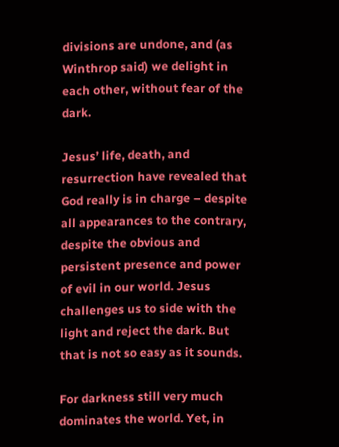divisions are undone, and (as Winthrop said) we delight in each other, without fear of the dark.

Jesus’ life, death, and resurrection have revealed that God really is in charge – despite all appearances to the contrary, despite the obvious and persistent presence and power of evil in our world. Jesus challenges us to side with the light and reject the dark. But that is not so easy as it sounds.

For darkness still very much dominates the world. Yet, in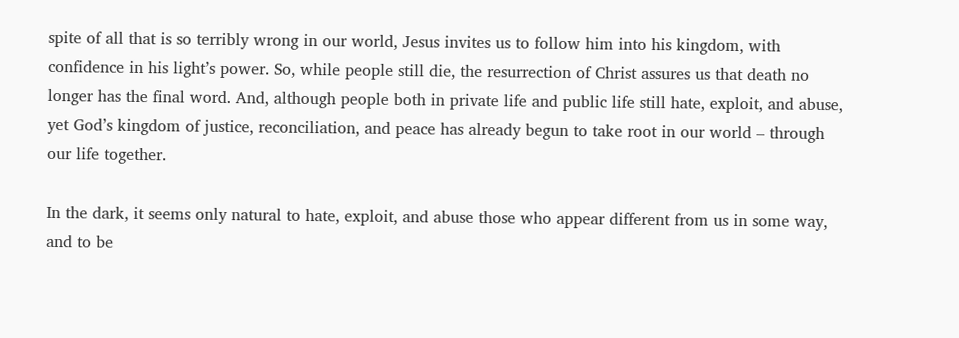spite of all that is so terribly wrong in our world, Jesus invites us to follow him into his kingdom, with confidence in his light’s power. So, while people still die, the resurrection of Christ assures us that death no longer has the final word. And, although people both in private life and public life still hate, exploit, and abuse, yet God’s kingdom of justice, reconciliation, and peace has already begun to take root in our world – through our life together.

In the dark, it seems only natural to hate, exploit, and abuse those who appear different from us in some way, and to be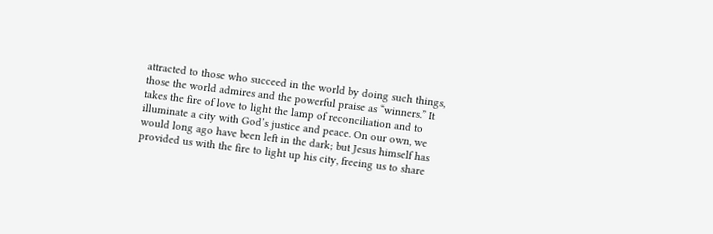attracted to those who succeed in the world by doing such things, those the world admires and the powerful praise as “winners.” It takes the fire of love to light the lamp of reconciliation and to illuminate a city with God’s justice and peace. On our own, we would long ago have been left in the dark; but Jesus himself has provided us with the fire to light up his city, freeing us to share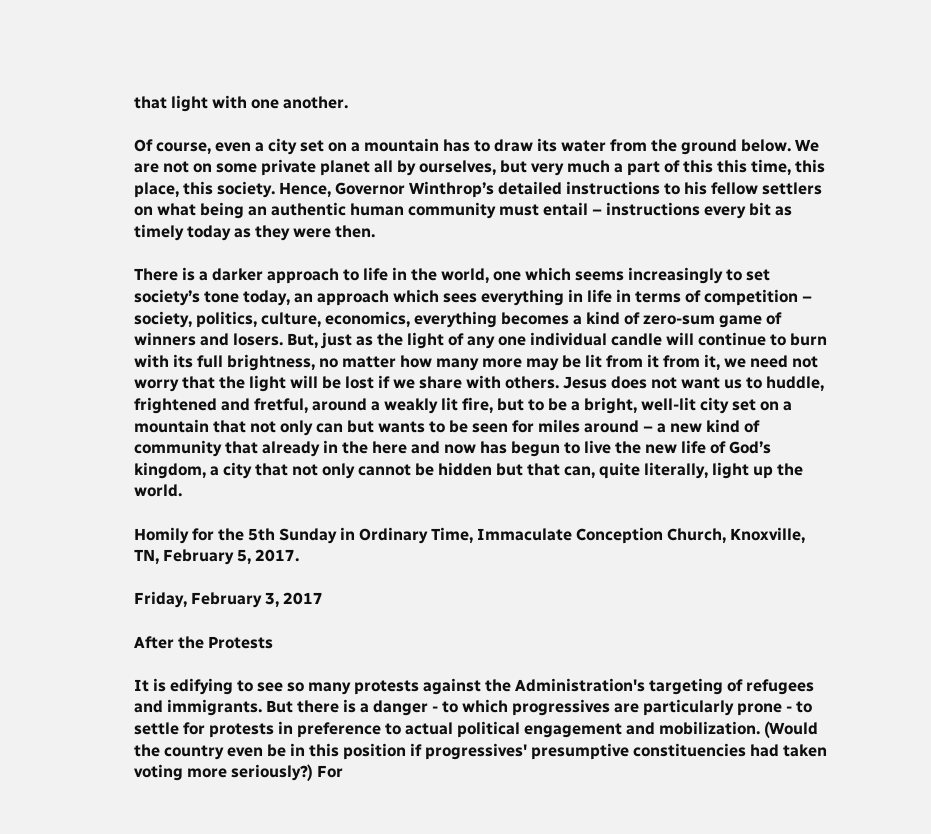that light with one another.

Of course, even a city set on a mountain has to draw its water from the ground below. We are not on some private planet all by ourselves, but very much a part of this this time, this place, this society. Hence, Governor Winthrop’s detailed instructions to his fellow settlers on what being an authentic human community must entail – instructions every bit as timely today as they were then.

There is a darker approach to life in the world, one which seems increasingly to set society’s tone today, an approach which sees everything in life in terms of competition – society, politics, culture, economics, everything becomes a kind of zero-sum game of winners and losers. But, just as the light of any one individual candle will continue to burn with its full brightness, no matter how many more may be lit from it from it, we need not worry that the light will be lost if we share with others. Jesus does not want us to huddle, frightened and fretful, around a weakly lit fire, but to be a bright, well-lit city set on a mountain that not only can but wants to be seen for miles around – a new kind of community that already in the here and now has begun to live the new life of God’s kingdom, a city that not only cannot be hidden but that can, quite literally, light up the world.

Homily for the 5th Sunday in Ordinary Time, Immaculate Conception Church, Knoxville, TN, February 5, 2017.

Friday, February 3, 2017

After the Protests

It is edifying to see so many protests against the Administration's targeting of refugees and immigrants. But there is a danger - to which progressives are particularly prone - to settle for protests in preference to actual political engagement and mobilization. (Would the country even be in this position if progressives' presumptive constituencies had taken voting more seriously?) For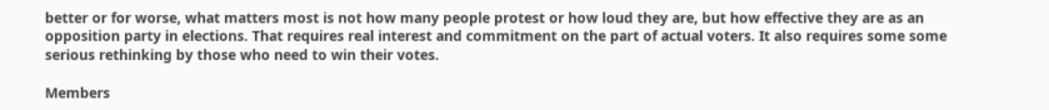better or for worse, what matters most is not how many people protest or how loud they are, but how effective they are as an opposition party in elections. That requires real interest and commitment on the part of actual voters. It also requires some some serious rethinking by those who need to win their votes.

Members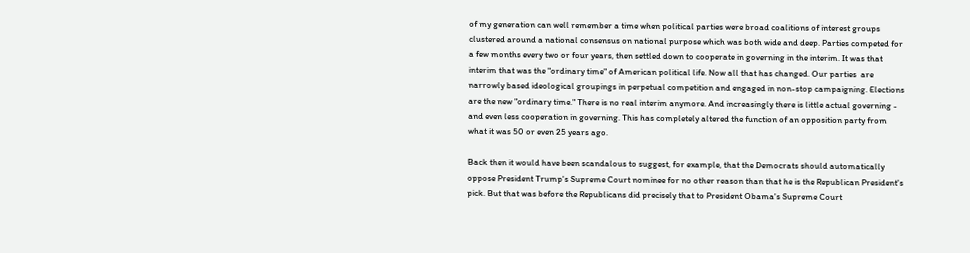of my generation can well remember a time when political parties were broad coalitions of interest groups clustered around a national consensus on national purpose which was both wide and deep. Parties competed for a few months every two or four years, then settled down to cooperate in governing in the interim. It was that interim that was the "ordinary time" of American political life. Now all that has changed. Our parties  are narrowly based ideological groupings in perpetual competition and engaged in non-stop campaigning. Elections are the new "ordinary time." There is no real interim anymore. And increasingly there is little actual governing - and even less cooperation in governing. This has completely altered the function of an opposition party from what it was 50 or even 25 years ago.

Back then it would have been scandalous to suggest, for example, that the Democrats should automatically oppose President Trump's Supreme Court nominee for no other reason than that he is the Republican President's pick. But that was before the Republicans did precisely that to President Obama's Supreme Court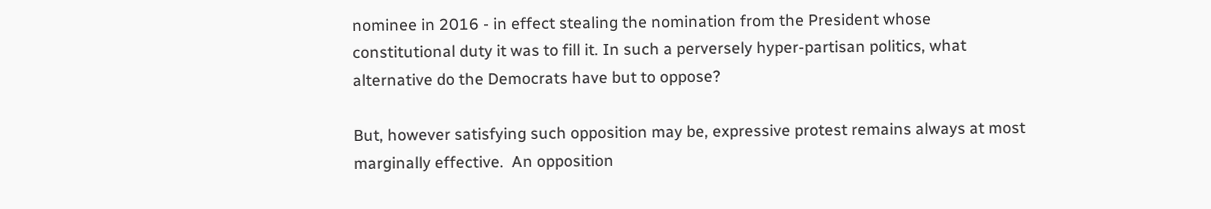nominee in 2016 - in effect stealing the nomination from the President whose constitutional duty it was to fill it. In such a perversely hyper-partisan politics, what alternative do the Democrats have but to oppose?

But, however satisfying such opposition may be, expressive protest remains always at most marginally effective.  An opposition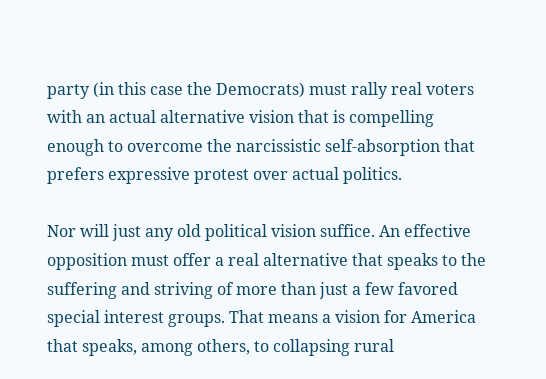party (in this case the Democrats) must rally real voters with an actual alternative vision that is compelling enough to overcome the narcissistic self-absorption that prefers expressive protest over actual politics.

Nor will just any old political vision suffice. An effective opposition must offer a real alternative that speaks to the suffering and striving of more than just a few favored special interest groups. That means a vision for America that speaks, among others, to collapsing rural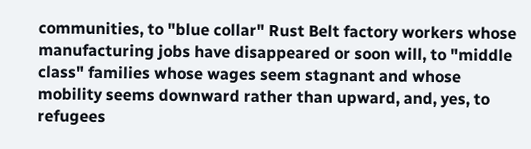communities, to "blue collar" Rust Belt factory workers whose manufacturing jobs have disappeared or soon will, to "middle class" families whose wages seem stagnant and whose mobility seems downward rather than upward, and, yes, to refugees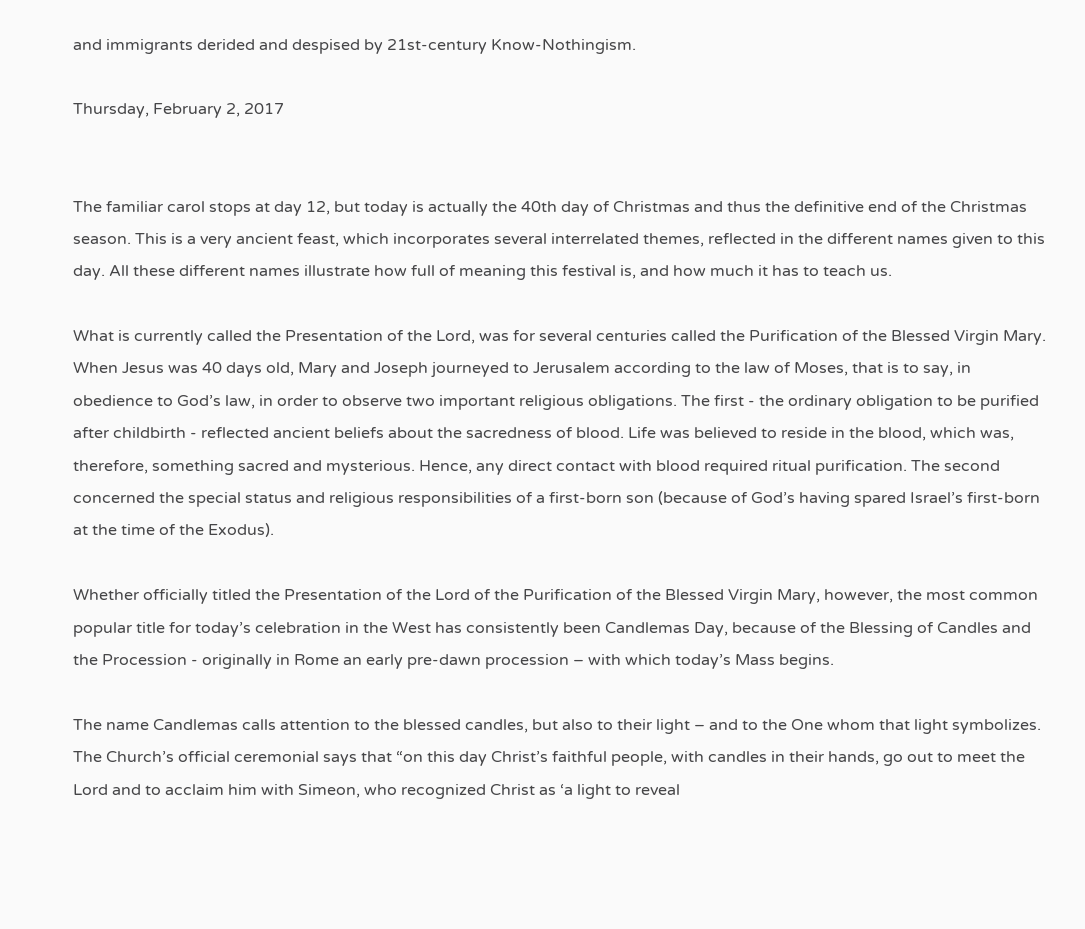and immigrants derided and despised by 21st-century Know-Nothingism.

Thursday, February 2, 2017


The familiar carol stops at day 12, but today is actually the 40th day of Christmas and thus the definitive end of the Christmas season. This is a very ancient feast, which incorporates several interrelated themes, reflected in the different names given to this day. All these different names illustrate how full of meaning this festival is, and how much it has to teach us.

What is currently called the Presentation of the Lord, was for several centuries called the Purification of the Blessed Virgin Mary. When Jesus was 40 days old, Mary and Joseph journeyed to Jerusalem according to the law of Moses, that is to say, in obedience to God’s law, in order to observe two important religious obligations. The first - the ordinary obligation to be purified after childbirth - reflected ancient beliefs about the sacredness of blood. Life was believed to reside in the blood, which was, therefore, something sacred and mysterious. Hence, any direct contact with blood required ritual purification. The second concerned the special status and religious responsibilities of a first-born son (because of God’s having spared Israel’s first-born at the time of the Exodus).

Whether officially titled the Presentation of the Lord of the Purification of the Blessed Virgin Mary, however, the most common popular title for today’s celebration in the West has consistently been Candlemas Day, because of the Blessing of Candles and the Procession - originally in Rome an early pre-dawn procession – with which today’s Mass begins.

The name Candlemas calls attention to the blessed candles, but also to their light – and to the One whom that light symbolizes. The Church’s official ceremonial says that “on this day Christ’s faithful people, with candles in their hands, go out to meet the Lord and to acclaim him with Simeon, who recognized Christ as ‘a light to reveal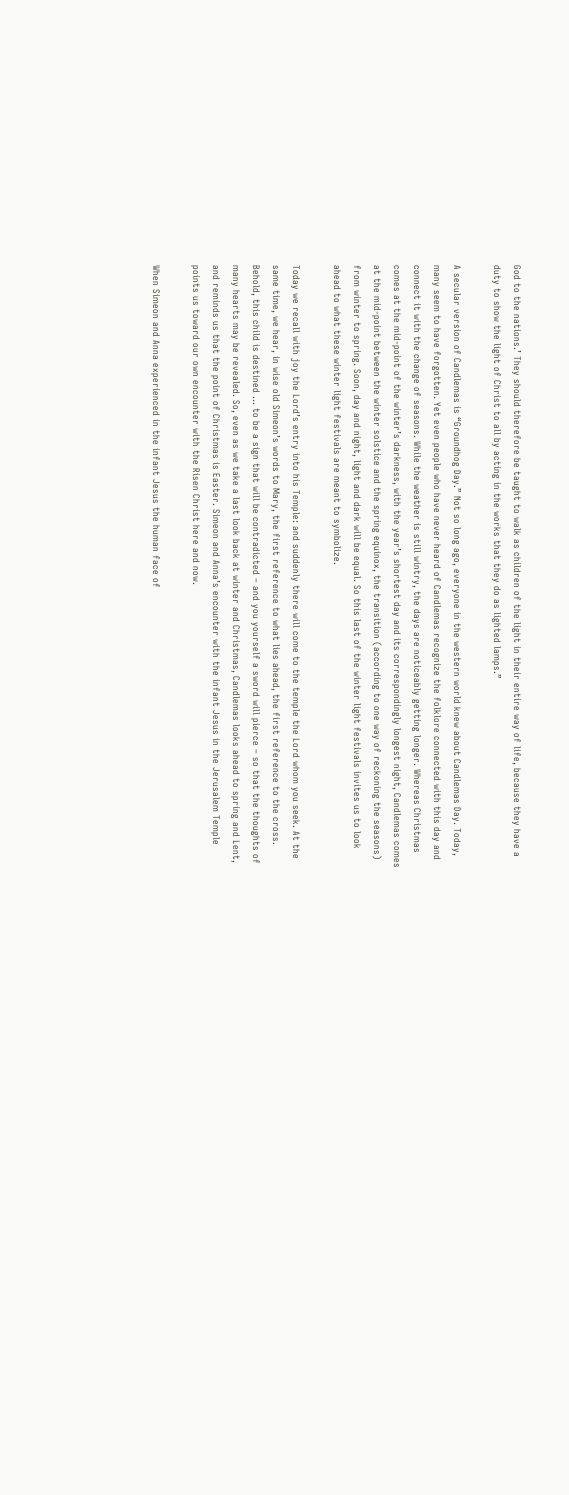God to the nations.’ They should therefore be taught to walk as children of the light in their entire way of life, because they have a duty to show the light of Christ to all by acting in the works that they do as lighted lamps.”

A secular version of Candlemas is “Groundhog Day.” Not so long ago, everyone in the western world knew about Candlemas Day. Today, many seem to have forgotten. Yet even people who have never heard of Candlemas recognize the folklore connected with this day and connect it with the change of seasons. While the weather is still wintry, the days are noticeably getting longer. Whereas Christmas comes at the mid-point of the winter’s darkness, with the year’s shortest day and its correspondingly longest night, Candlemas comes at the mid-point between the winter solstice and the spring equinox, the transition (according to one way of reckoning the seasons) from winter to spring. Soon, day and night, light and dark will be equal. So this last of the winter light festivals invites us to look ahead to what these winter light festivals are meant to symbolize.

Today we recall with joy the Lord’s entry into his Temple: and suddenly there will come to the temple the Lord whom you seek. At the same time, we hear, in wise old Simeon’s words to Mary, the first reference to what lies ahead, the first reference to the cross. Behold, this child is destined … to be a sign that will be contradicted – and you yourself a sword will pierce – so that the thoughts of many hearts may be revealed. So, even as we take a last look back at winter and Christmas, Candlemas looks ahead to spring and Lent, and reminds us that the point of Christmas is Easter. Simeon and Anna’s encounter with the infant Jesus in the Jerusalem Temple points us toward our own encounter with the Risen Christ here and now.

When Simeon and Anna experienced in the infant Jesus the human face of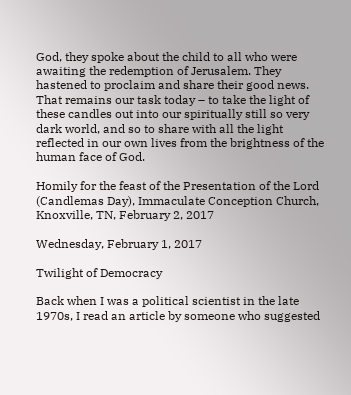God, they spoke about the child to all who were awaiting the redemption of Jerusalem. They hastened to proclaim and share their good news. That remains our task today – to take the light of these candles out into our spiritually still so very dark world, and so to share with all the light reflected in our own lives from the brightness of the human face of God.

Homily for the feast of the Presentation of the Lord (Candlemas Day), Immaculate Conception Church, Knoxville, TN, February 2, 2017

Wednesday, February 1, 2017

Twilight of Democracy

Back when I was a political scientist in the late 1970s, I read an article by someone who suggested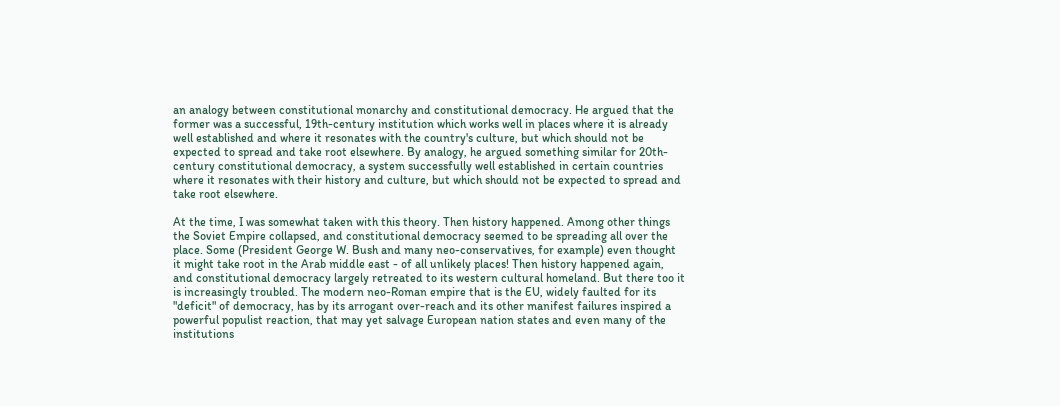an analogy between constitutional monarchy and constitutional democracy. He argued that the former was a successful, 19th-century institution which works well in places where it is already well established and where it resonates with the country's culture, but which should not be expected to spread and take root elsewhere. By analogy, he argued something similar for 20th-century constitutional democracy, a system successfully well established in certain countries where it resonates with their history and culture, but which should not be expected to spread and take root elsewhere.

At the time, I was somewhat taken with this theory. Then history happened. Among other things the Soviet Empire collapsed, and constitutional democracy seemed to be spreading all over the place. Some (President George W. Bush and many neo-conservatives, for example) even thought it might take root in the Arab middle east - of all unlikely places! Then history happened again, and constitutional democracy largely retreated to its western cultural homeland. But there too it is increasingly troubled. The modern neo-Roman empire that is the EU, widely faulted for its "deficit" of democracy, has by its arrogant over-reach and its other manifest failures inspired a powerful populist reaction, that may yet salvage European nation states and even many of the institutions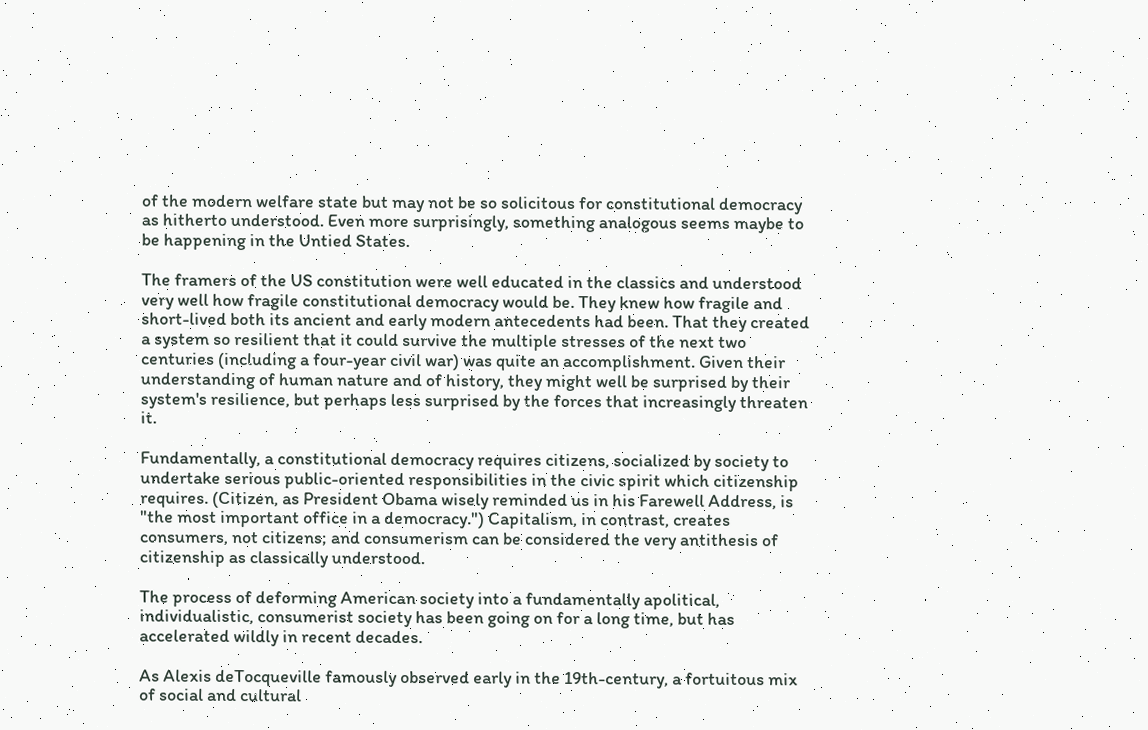of the modern welfare state but may not be so solicitous for constitutional democracy as hitherto understood. Even more surprisingly, something analogous seems maybe to be happening in the Untied States.

The framers of the US constitution were well educated in the classics and understood very well how fragile constitutional democracy would be. They knew how fragile and short-lived both its ancient and early modern antecedents had been. That they created a system so resilient that it could survive the multiple stresses of the next two centuries (including a four-year civil war) was quite an accomplishment. Given their understanding of human nature and of history, they might well be surprised by their system's resilience, but perhaps less surprised by the forces that increasingly threaten it.

Fundamentally, a constitutional democracy requires citizens, socialized by society to undertake serious public-oriented responsibilities in the civic spirit which citizenship requires. (Citizen, as President Obama wisely reminded us in his Farewell Address, is "the most important office in a democracy.") Capitalism, in contrast, creates consumers, not citizens; and consumerism can be considered the very antithesis of citizenship as classically understood.

The process of deforming American society into a fundamentally apolitical, individualistic, consumerist society has been going on for a long time, but has accelerated wildly in recent decades.

As Alexis deTocqueville famously observed early in the 19th-century, a fortuitous mix of social and cultural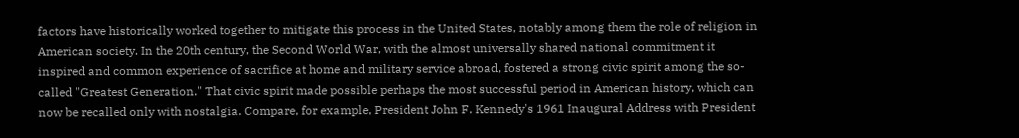factors have historically worked together to mitigate this process in the United States, notably among them the role of religion in American society. In the 20th century, the Second World War, with the almost universally shared national commitment it inspired and common experience of sacrifice at home and military service abroad, fostered a strong civic spirit among the so-called "Greatest Generation." That civic spirit made possible perhaps the most successful period in American history, which can now be recalled only with nostalgia. Compare, for example, President John F. Kennedy's 1961 Inaugural Address with President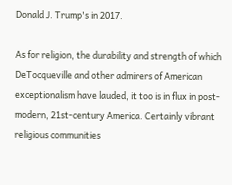Donald J. Trump's in 2017.

As for religion, the durability and strength of which DeTocqueville and other admirers of American exceptionalism have lauded, it too is in flux in post-modern, 21st-century America. Certainly vibrant religious communities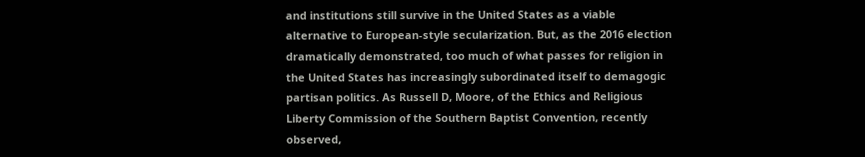and institutions still survive in the United States as a viable alternative to European-style secularization. But, as the 2016 election dramatically demonstrated, too much of what passes for religion in the United States has increasingly subordinated itself to demagogic partisan politics. As Russell D, Moore, of the Ethics and Religious Liberty Commission of the Southern Baptist Convention, recently observed,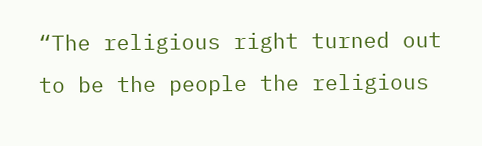“The religious right turned out to be the people the religious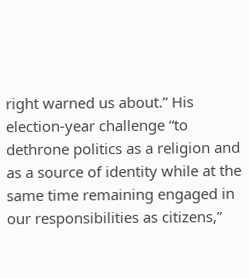right warned us about.” His election-year challenge “to dethrone politics as a religion and as a source of identity while at the same time remaining engaged in our responsibilities as citizens,”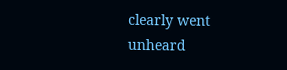clearly went unheard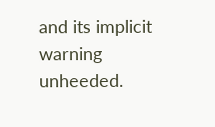and its implicit warning unheeded.